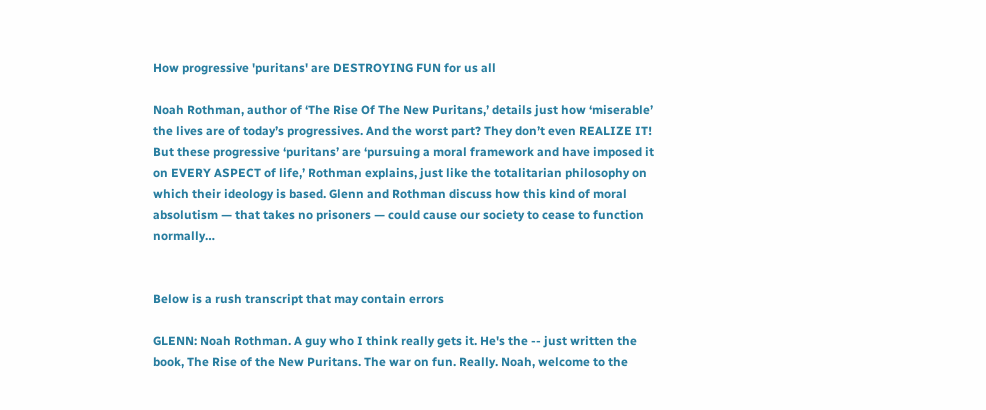How progressive 'puritans' are DESTROYING FUN for us all

Noah Rothman, author of ‘The Rise Of The New Puritans,’ details just how ‘miserable’ the lives are of today’s progressives. And the worst part? They don’t even REALIZE IT! But these progressive ‘puritans’ are ‘pursuing a moral framework and have imposed it on EVERY ASPECT of life,’ Rothman explains, just like the totalitarian philosophy on which their ideology is based. Glenn and Rothman discuss how this kind of moral absolutism — that takes no prisoners — could cause our society to cease to function normally…


Below is a rush transcript that may contain errors

GLENN: Noah Rothman. A guy who I think really gets it. He's the -- just written the book, The Rise of the New Puritans. The war on fun. Really. Noah, welcome to the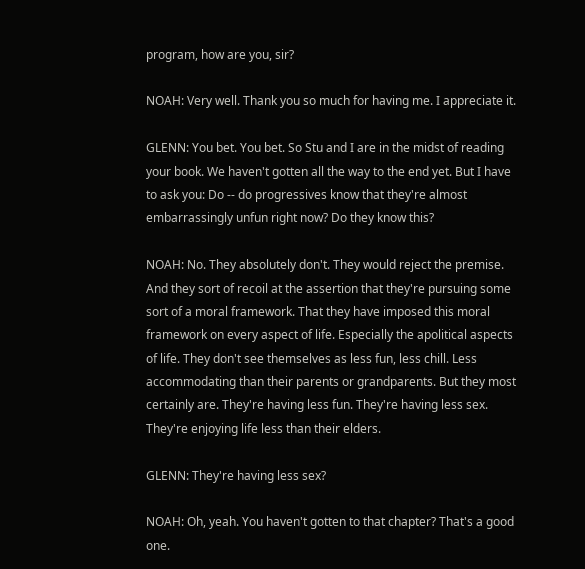program, how are you, sir?

NOAH: Very well. Thank you so much for having me. I appreciate it.

GLENN: You bet. You bet. So Stu and I are in the midst of reading your book. We haven't gotten all the way to the end yet. But I have to ask you: Do -- do progressives know that they're almost embarrassingly unfun right now? Do they know this?

NOAH: No. They absolutely don't. They would reject the premise. And they sort of recoil at the assertion that they're pursuing some sort of a moral framework. That they have imposed this moral framework on every aspect of life. Especially the apolitical aspects of life. They don't see themselves as less fun, less chill. Less accommodating than their parents or grandparents. But they most certainly are. They're having less fun. They're having less sex. They're enjoying life less than their elders.

GLENN: They're having less sex?

NOAH: Oh, yeah. You haven't gotten to that chapter? That's a good one.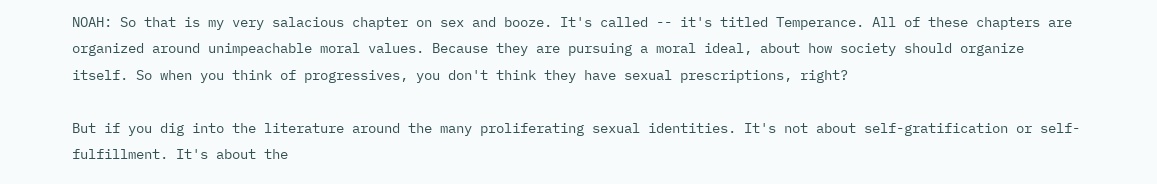NOAH: So that is my very salacious chapter on sex and booze. It's called -- it's titled Temperance. All of these chapters are organized around unimpeachable moral values. Because they are pursuing a moral ideal, about how society should organize itself. So when you think of progressives, you don't think they have sexual prescriptions, right?

But if you dig into the literature around the many proliferating sexual identities. It's not about self-gratification or self-fulfillment. It's about the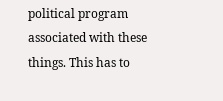political program associated with these things. This has to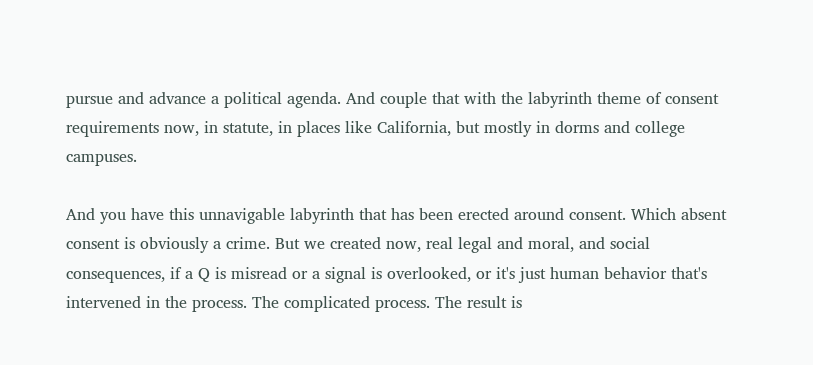pursue and advance a political agenda. And couple that with the labyrinth theme of consent requirements now, in statute, in places like California, but mostly in dorms and college campuses.

And you have this unnavigable labyrinth that has been erected around consent. Which absent consent is obviously a crime. But we created now, real legal and moral, and social consequences, if a Q is misread or a signal is overlooked, or it's just human behavior that's intervened in the process. The complicated process. The result is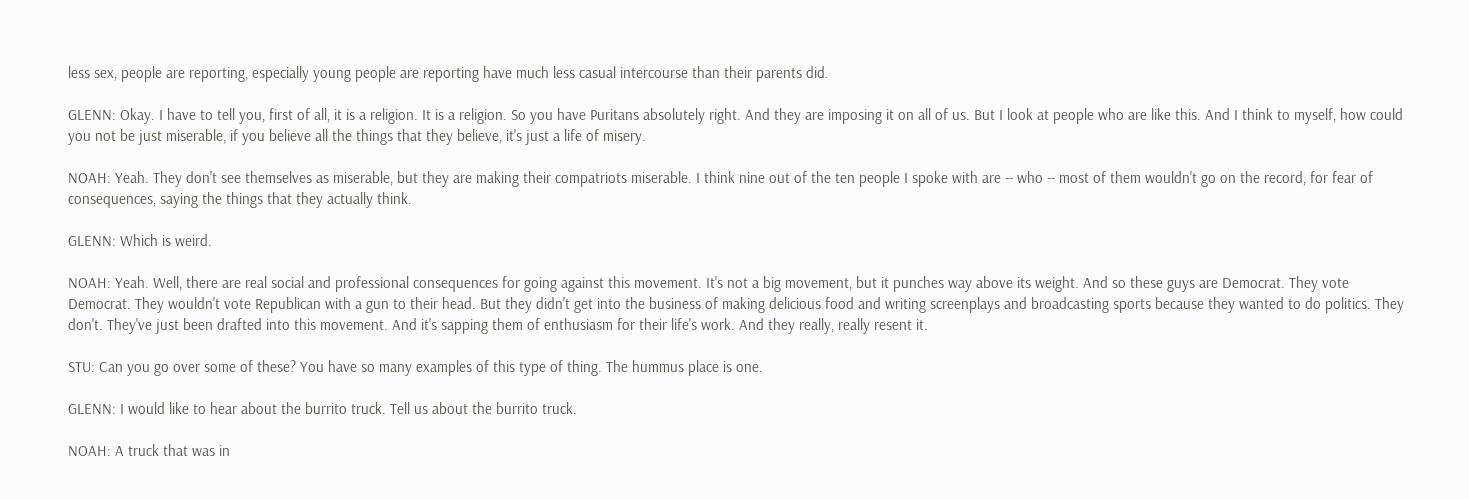less sex, people are reporting, especially young people are reporting have much less casual intercourse than their parents did.

GLENN: Okay. I have to tell you, first of all, it is a religion. It is a religion. So you have Puritans absolutely right. And they are imposing it on all of us. But I look at people who are like this. And I think to myself, how could you not be just miserable, if you believe all the things that they believe, it's just a life of misery.

NOAH: Yeah. They don't see themselves as miserable, but they are making their compatriots miserable. I think nine out of the ten people I spoke with are -- who -- most of them wouldn't go on the record, for fear of consequences, saying the things that they actually think.

GLENN: Which is weird.

NOAH: Yeah. Well, there are real social and professional consequences for going against this movement. It's not a big movement, but it punches way above its weight. And so these guys are Democrat. They vote Democrat. They wouldn't vote Republican with a gun to their head. But they didn't get into the business of making delicious food and writing screenplays and broadcasting sports because they wanted to do politics. They don't. They've just been drafted into this movement. And it's sapping them of enthusiasm for their life's work. And they really, really resent it.

STU: Can you go over some of these? You have so many examples of this type of thing. The hummus place is one.

GLENN: I would like to hear about the burrito truck. Tell us about the burrito truck.

NOAH: A truck that was in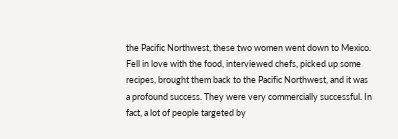the Pacific Northwest, these two women went down to Mexico. Fell in love with the food, interviewed chefs, picked up some recipes, brought them back to the Pacific Northwest, and it was a profound success. They were very commercially successful. In fact, a lot of people targeted by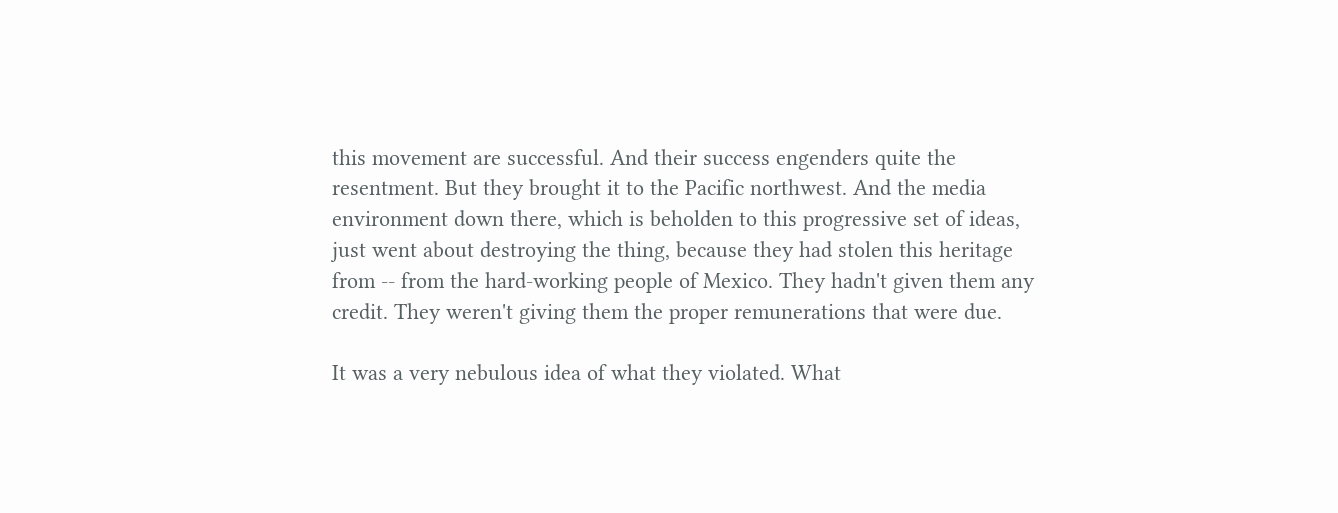this movement are successful. And their success engenders quite the resentment. But they brought it to the Pacific northwest. And the media environment down there, which is beholden to this progressive set of ideas, just went about destroying the thing, because they had stolen this heritage from -- from the hard-working people of Mexico. They hadn't given them any credit. They weren't giving them the proper remunerations that were due.

It was a very nebulous idea of what they violated. What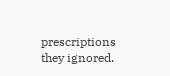prescriptions they ignored.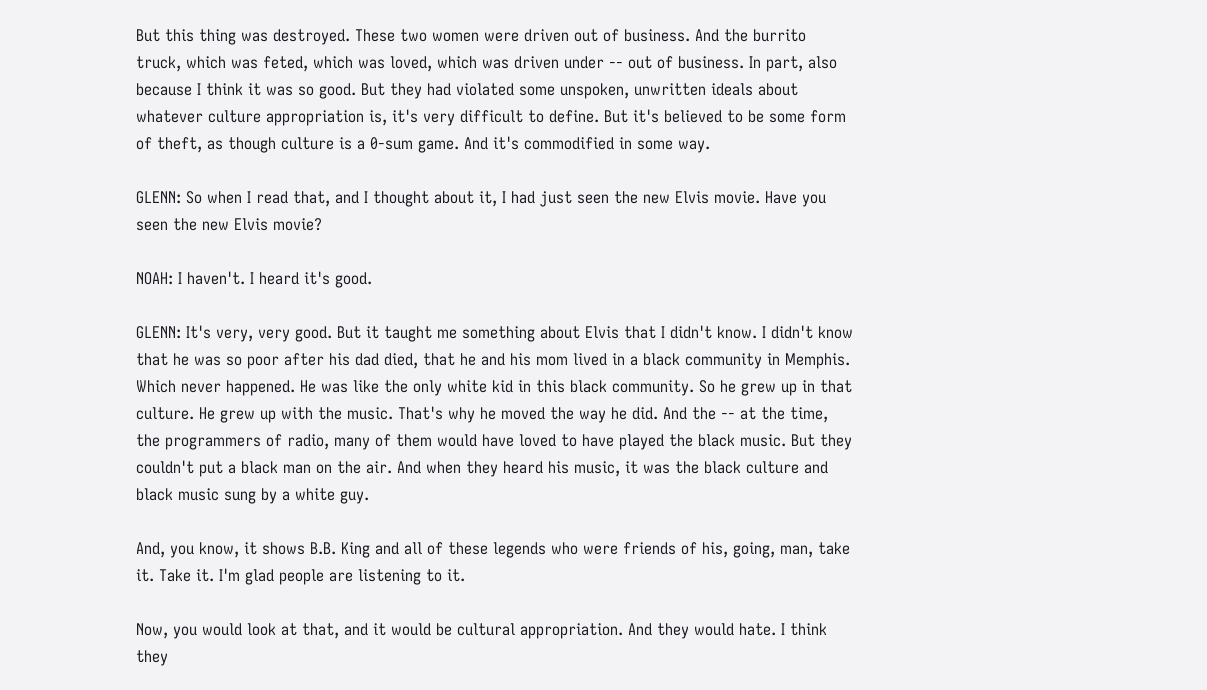But this thing was destroyed. These two women were driven out of business. And the burrito truck, which was feted, which was loved, which was driven under -- out of business. In part, also because I think it was so good. But they had violated some unspoken, unwritten ideals about whatever culture appropriation is, it's very difficult to define. But it's believed to be some form of theft, as though culture is a 0-sum game. And it's commodified in some way.

GLENN: So when I read that, and I thought about it, I had just seen the new Elvis movie. Have you seen the new Elvis movie?

NOAH: I haven't. I heard it's good.

GLENN: It's very, very good. But it taught me something about Elvis that I didn't know. I didn't know that he was so poor after his dad died, that he and his mom lived in a black community in Memphis. Which never happened. He was like the only white kid in this black community. So he grew up in that culture. He grew up with the music. That's why he moved the way he did. And the -- at the time, the programmers of radio, many of them would have loved to have played the black music. But they couldn't put a black man on the air. And when they heard his music, it was the black culture and black music sung by a white guy.

And, you know, it shows B.B. King and all of these legends who were friends of his, going, man, take it. Take it. I'm glad people are listening to it.

Now, you would look at that, and it would be cultural appropriation. And they would hate. I think they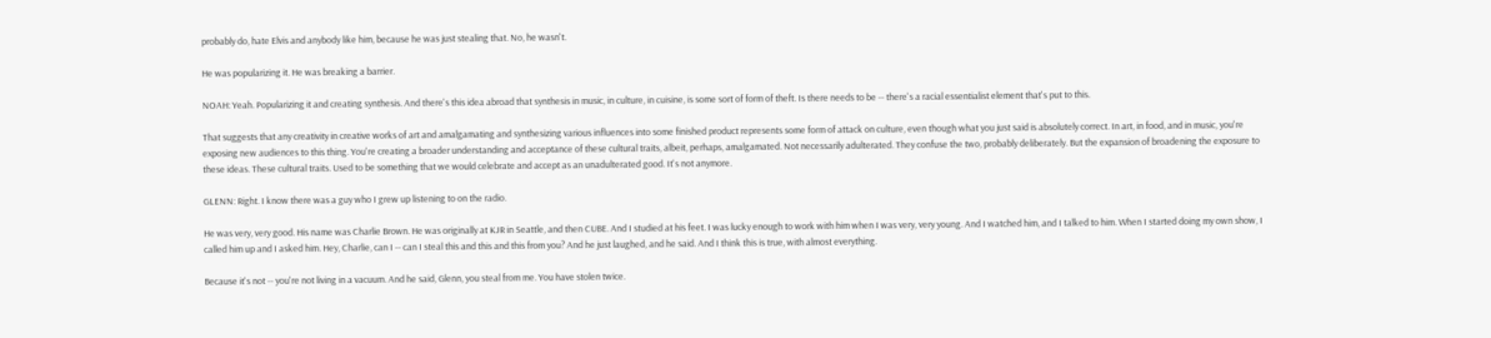probably do, hate Elvis and anybody like him, because he was just stealing that. No, he wasn't.

He was popularizing it. He was breaking a barrier.

NOAH: Yeah. Popularizing it and creating synthesis. And there's this idea abroad that synthesis in music, in culture, in cuisine, is some sort of form of theft. Is there needs to be -- there's a racial essentialist element that's put to this.

That suggests that any creativity in creative works of art and amalgamating and synthesizing various influences into some finished product represents some form of attack on culture, even though what you just said is absolutely correct. In art, in food, and in music, you're exposing new audiences to this thing. You're creating a broader understanding and acceptance of these cultural traits, albeit, perhaps, amalgamated. Not necessarily adulterated. They confuse the two, probably deliberately. But the expansion of broadening the exposure to these ideas. These cultural traits. Used to be something that we would celebrate and accept as an unadulterated good. It's not anymore.

GLENN: Right. I know there was a guy who I grew up listening to on the radio.

He was very, very good. His name was Charlie Brown. He was originally at KJR in Seattle, and then CUBE. And I studied at his feet. I was lucky enough to work with him when I was very, very young. And I watched him, and I talked to him. When I started doing my own show, I called him up and I asked him. Hey, Charlie, can I -- can I steal this and this and this from you? And he just laughed, and he said. And I think this is true, with almost everything.

Because it's not -- you're not living in a vacuum. And he said, Glenn, you steal from me. You have stolen twice.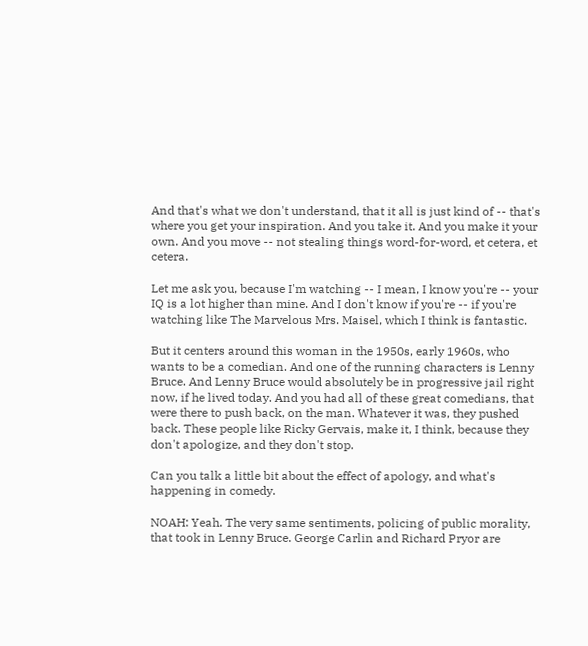And that's what we don't understand, that it all is just kind of -- that's where you get your inspiration. And you take it. And you make it your own. And you move -- not stealing things word-for-word, et cetera, et cetera.

Let me ask you, because I'm watching -- I mean, I know you're -- your IQ is a lot higher than mine. And I don't know if you're -- if you're watching like The Marvelous Mrs. Maisel, which I think is fantastic.

But it centers around this woman in the 1950s, early 1960s, who wants to be a comedian. And one of the running characters is Lenny Bruce. And Lenny Bruce would absolutely be in progressive jail right now, if he lived today. And you had all of these great comedians, that were there to push back, on the man. Whatever it was, they pushed back. These people like Ricky Gervais, make it, I think, because they don't apologize, and they don't stop.

Can you talk a little bit about the effect of apology, and what's happening in comedy.

NOAH: Yeah. The very same sentiments, policing of public morality, that took in Lenny Bruce. George Carlin and Richard Pryor are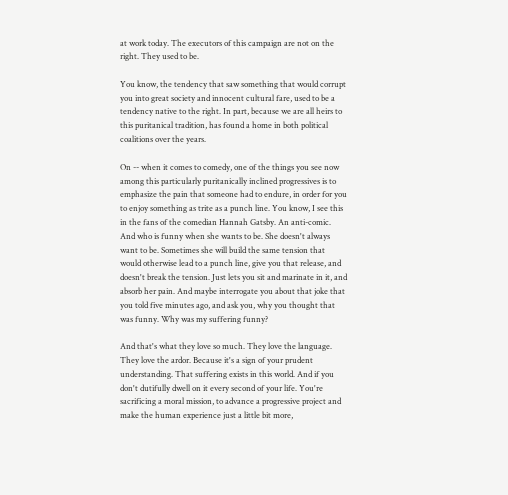at work today. The executors of this campaign are not on the right. They used to be.

You know, the tendency that saw something that would corrupt you into great society and innocent cultural fare, used to be a tendency native to the right. In part, because we are all heirs to this puritanical tradition, has found a home in both political coalitions over the years.

On -- when it comes to comedy, one of the things you see now among this particularly puritanically inclined progressives is to emphasize the pain that someone had to endure, in order for you to enjoy something as trite as a punch line. You know, I see this in the fans of the comedian Hannah Gatsby. An anti-comic. And who is funny when she wants to be. She doesn't always want to be. Sometimes she will build the same tension that would otherwise lead to a punch line, give you that release, and doesn't break the tension. Just lets you sit and marinate in it, and absorb her pain. And maybe interrogate you about that joke that you told five minutes ago, and ask you, why you thought that was funny. Why was my suffering funny?

And that's what they love so much. They love the language. They love the ardor. Because it's a sign of your prudent understanding. That suffering exists in this world. And if you don't dutifully dwell on it every second of your life. You're sacrificing a moral mission, to advance a progressive project and make the human experience just a little bit more,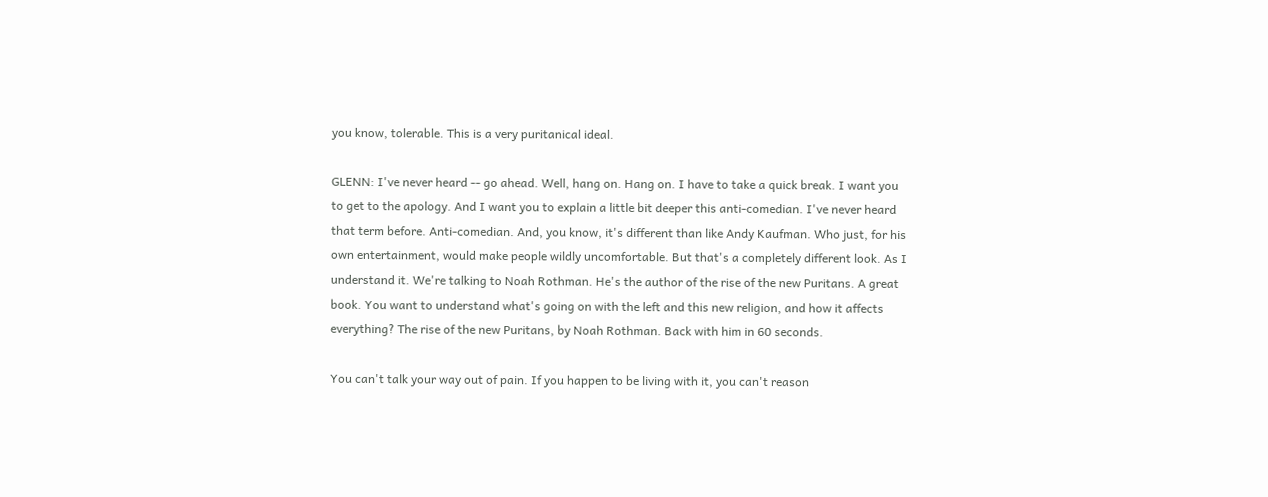you know, tolerable. This is a very puritanical ideal.

GLENN: I've never heard -- go ahead. Well, hang on. Hang on. I have to take a quick break. I want you to get to the apology. And I want you to explain a little bit deeper this anti-comedian. I've never heard that term before. Anti-comedian. And, you know, it's different than like Andy Kaufman. Who just, for his own entertainment, would make people wildly uncomfortable. But that's a completely different look. As I understand it. We're talking to Noah Rothman. He's the author of the rise of the new Puritans. A great book. You want to understand what's going on with the left and this new religion, and how it affects everything? The rise of the new Puritans, by Noah Rothman. Back with him in 60 seconds.

You can't talk your way out of pain. If you happen to be living with it, you can't reason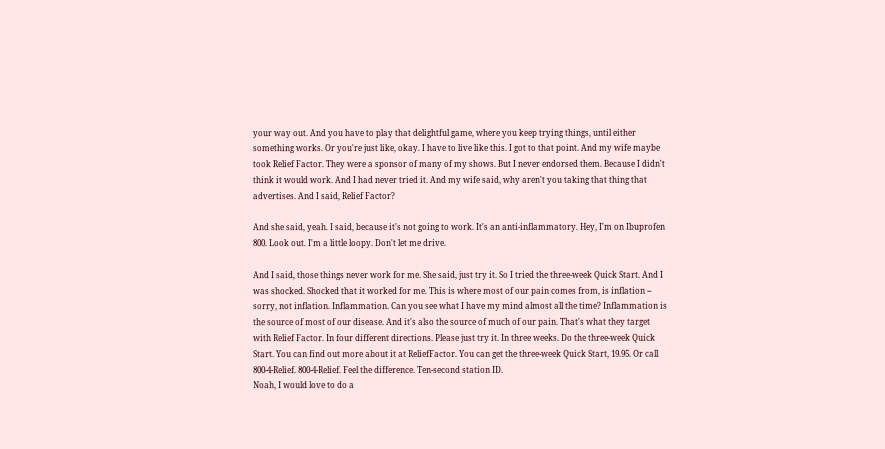your way out. And you have to play that delightful game, where you keep trying things, until either something works. Or you're just like, okay. I have to live like this. I got to that point. And my wife maybe took Relief Factor. They were a sponsor of many of my shows. But I never endorsed them. Because I didn't think it would work. And I had never tried it. And my wife said, why aren't you taking that thing that advertises. And I said, Relief Factor?

And she said, yeah. I said, because it's not going to work. It's an anti-inflammatory. Hey, I'm on Ibuprofen 800. Look out. I'm a little loopy. Don't let me drive.

And I said, those things never work for me. She said, just try it. So I tried the three-week Quick Start. And I was shocked. Shocked that it worked for me. This is where most of our pain comes from, is inflation -- sorry, not inflation. Inflammation. Can you see what I have my mind almost all the time? Inflammation is the source of most of our disease. And it's also the source of much of our pain. That's what they target with Relief Factor. In four different directions. Please just try it. In three weeks. Do the three-week Quick Start. You can find out more about it at ReliefFactor. You can get the three-week Quick Start, 19.95. Or call 800-4-Relief. 800-4-Relief. Feel the difference. Ten-second station ID.
Noah, I would love to do a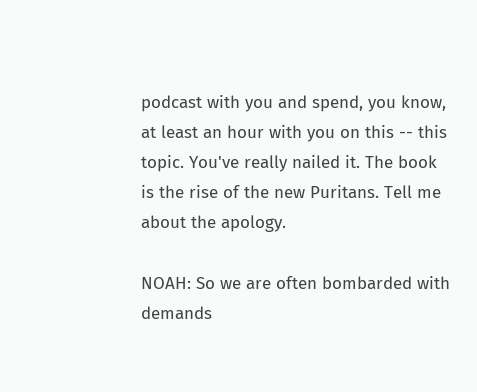podcast with you and spend, you know, at least an hour with you on this -- this topic. You've really nailed it. The book is the rise of the new Puritans. Tell me about the apology.

NOAH: So we are often bombarded with demands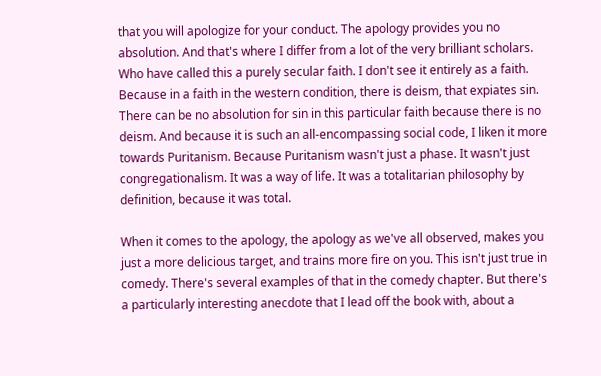that you will apologize for your conduct. The apology provides you no absolution. And that's where I differ from a lot of the very brilliant scholars. Who have called this a purely secular faith. I don't see it entirely as a faith. Because in a faith in the western condition, there is deism, that expiates sin. There can be no absolution for sin in this particular faith because there is no deism. And because it is such an all-encompassing social code, I liken it more towards Puritanism. Because Puritanism wasn't just a phase. It wasn't just congregationalism. It was a way of life. It was a totalitarian philosophy by definition, because it was total.

When it comes to the apology, the apology as we've all observed, makes you just a more delicious target, and trains more fire on you. This isn't just true in comedy. There's several examples of that in the comedy chapter. But there's a particularly interesting anecdote that I lead off the book with, about a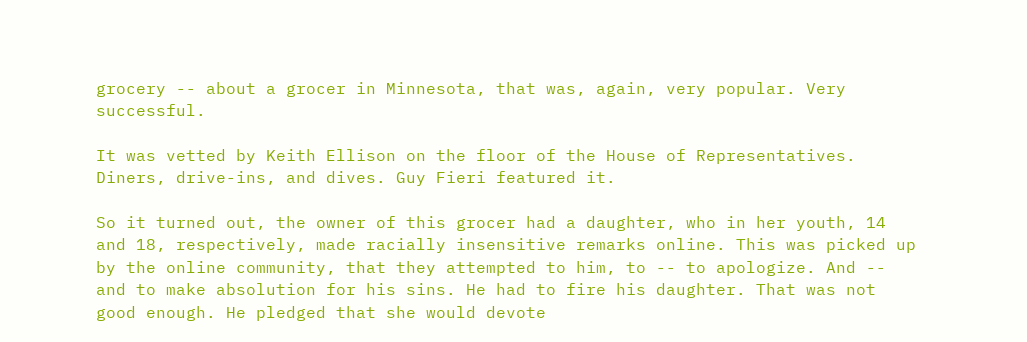grocery -- about a grocer in Minnesota, that was, again, very popular. Very successful.

It was vetted by Keith Ellison on the floor of the House of Representatives. Diners, drive-ins, and dives. Guy Fieri featured it.

So it turned out, the owner of this grocer had a daughter, who in her youth, 14 and 18, respectively, made racially insensitive remarks online. This was picked up by the online community, that they attempted to him, to -- to apologize. And -- and to make absolution for his sins. He had to fire his daughter. That was not good enough. He pledged that she would devote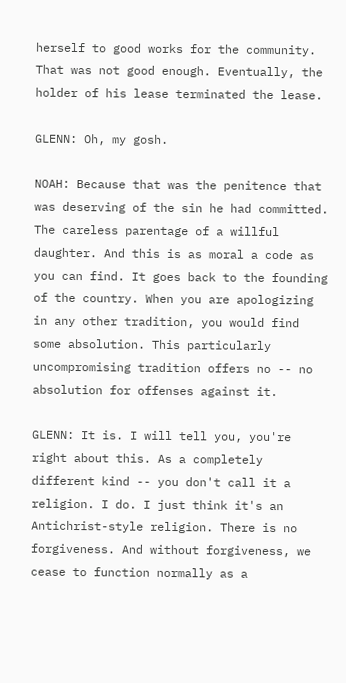herself to good works for the community. That was not good enough. Eventually, the holder of his lease terminated the lease.

GLENN: Oh, my gosh.

NOAH: Because that was the penitence that was deserving of the sin he had committed. The careless parentage of a willful daughter. And this is as moral a code as you can find. It goes back to the founding of the country. When you are apologizing in any other tradition, you would find some absolution. This particularly uncompromising tradition offers no -- no absolution for offenses against it.

GLENN: It is. I will tell you, you're right about this. As a completely different kind -- you don't call it a religion. I do. I just think it's an Antichrist-style religion. There is no forgiveness. And without forgiveness, we cease to function normally as a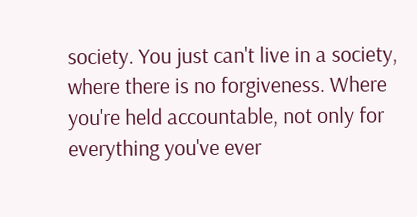society. You just can't live in a society, where there is no forgiveness. Where you're held accountable, not only for everything you've ever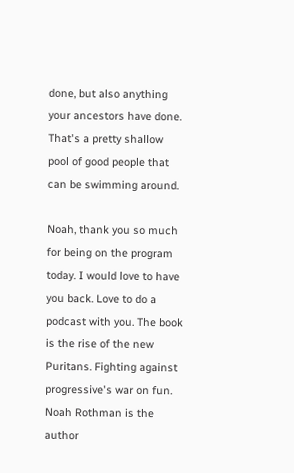done, but also anything your ancestors have done. That's a pretty shallow pool of good people that can be swimming around.

Noah, thank you so much for being on the program today. I would love to have you back. Love to do a podcast with you. The book is the rise of the new Puritans. Fighting against progressive's war on fun. Noah Rothman is the author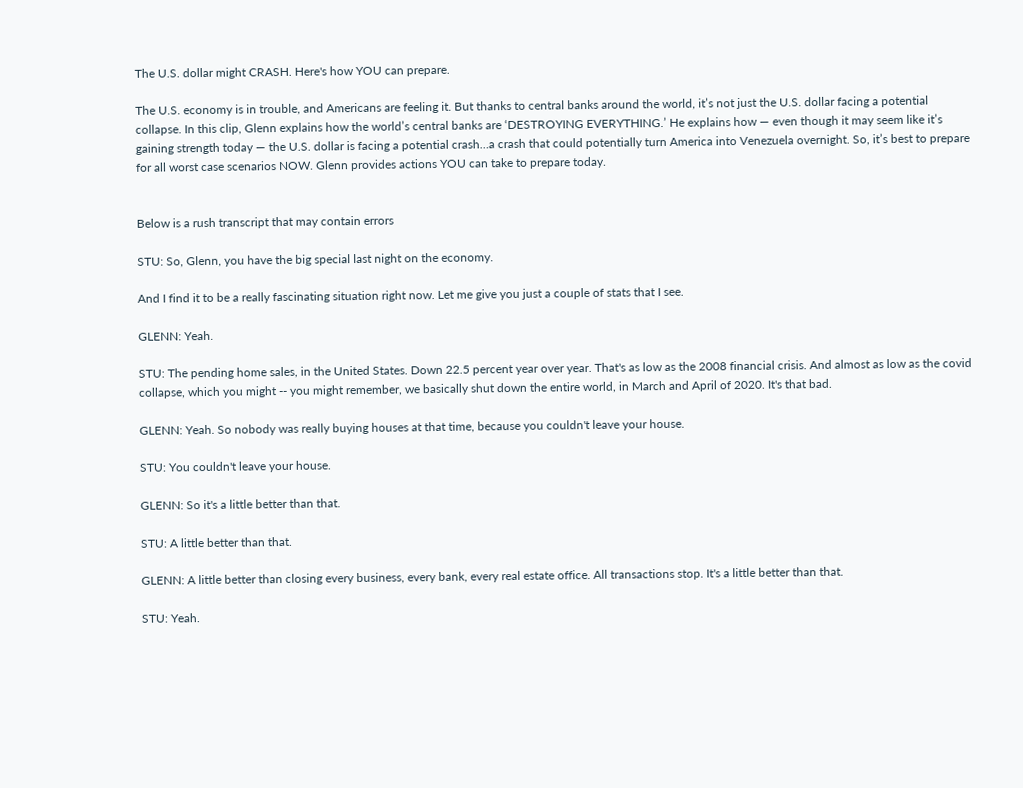The U.S. dollar might CRASH. Here's how YOU can prepare.

The U.S. economy is in trouble, and Americans are feeling it. But thanks to central banks around the world, it’s not just the U.S. dollar facing a potential collapse. In this clip, Glenn explains how the world’s central banks are ‘DESTROYING EVERYTHING.’ He explains how — even though it may seem like it’s gaining strength today — the U.S. dollar is facing a potential crash…a crash that could potentially turn America into Venezuela overnight. So, it’s best to prepare for all worst case scenarios NOW. Glenn provides actions YOU can take to prepare today.


Below is a rush transcript that may contain errors

STU: So, Glenn, you have the big special last night on the economy.

And I find it to be a really fascinating situation right now. Let me give you just a couple of stats that I see.

GLENN: Yeah.

STU: The pending home sales, in the United States. Down 22.5 percent year over year. That's as low as the 2008 financial crisis. And almost as low as the covid collapse, which you might -- you might remember, we basically shut down the entire world, in March and April of 2020. It's that bad.

GLENN: Yeah. So nobody was really buying houses at that time, because you couldn't leave your house.

STU: You couldn't leave your house.

GLENN: So it's a little better than that.

STU: A little better than that.

GLENN: A little better than closing every business, every bank, every real estate office. All transactions stop. It's a little better than that.

STU: Yeah.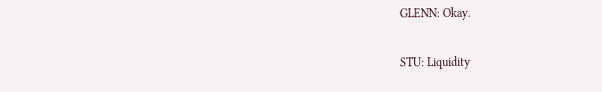GLENN: Okay.

STU: Liquidity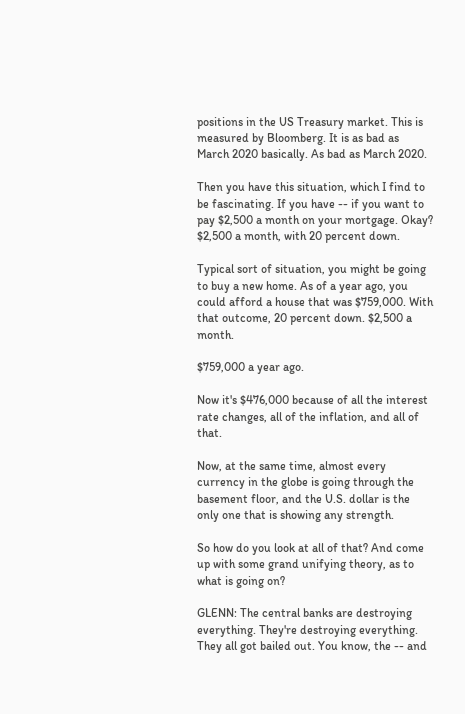positions in the US Treasury market. This is measured by Bloomberg. It is as bad as March 2020 basically. As bad as March 2020.

Then you have this situation, which I find to be fascinating. If you have -- if you want to pay $2,500 a month on your mortgage. Okay? $2,500 a month, with 20 percent down.

Typical sort of situation, you might be going to buy a new home. As of a year ago, you could afford a house that was $759,000. With that outcome, 20 percent down. $2,500 a month.

$759,000 a year ago.

Now it's $476,000 because of all the interest rate changes, all of the inflation, and all of that.

Now, at the same time, almost every currency in the globe is going through the basement floor, and the U.S. dollar is the only one that is showing any strength.

So how do you look at all of that? And come up with some grand unifying theory, as to what is going on?

GLENN: The central banks are destroying everything. They're destroying everything. They all got bailed out. You know, the -- and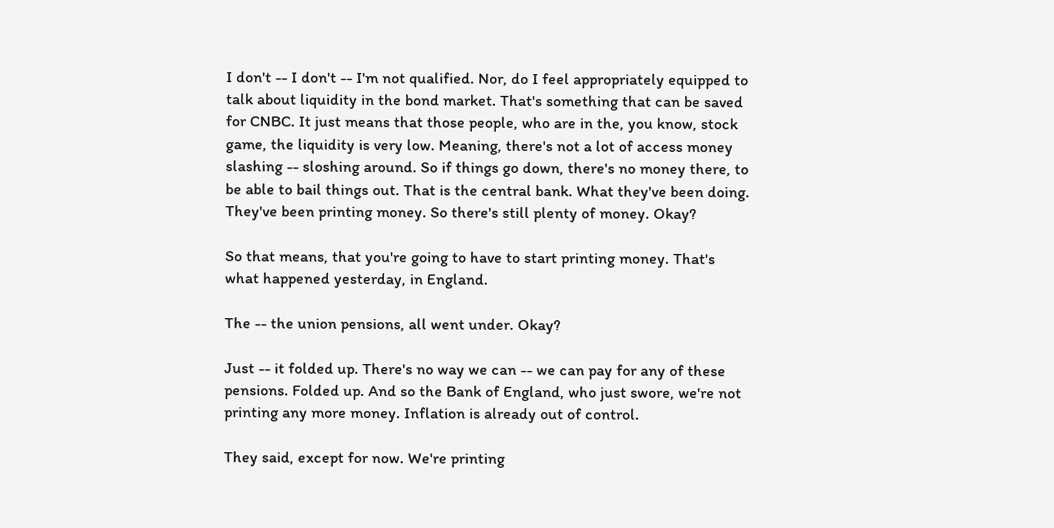I don't -- I don't -- I'm not qualified. Nor, do I feel appropriately equipped to talk about liquidity in the bond market. That's something that can be saved for CNBC. It just means that those people, who are in the, you know, stock game, the liquidity is very low. Meaning, there's not a lot of access money slashing -- sloshing around. So if things go down, there's no money there, to be able to bail things out. That is the central bank. What they've been doing. They've been printing money. So there's still plenty of money. Okay?

So that means, that you're going to have to start printing money. That's what happened yesterday, in England.

The -- the union pensions, all went under. Okay?

Just -- it folded up. There's no way we can -- we can pay for any of these pensions. Folded up. And so the Bank of England, who just swore, we're not printing any more money. Inflation is already out of control.

They said, except for now. We're printing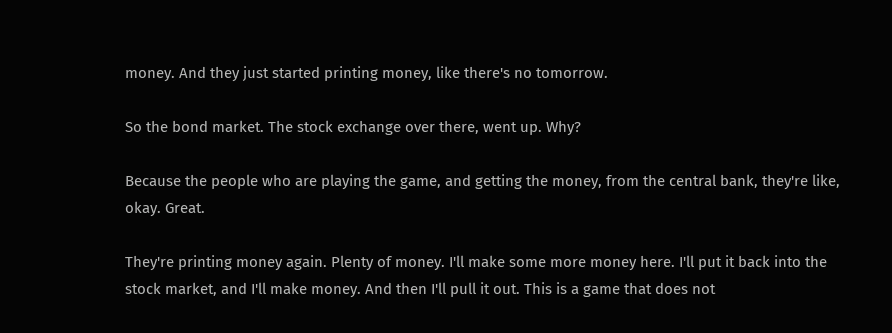money. And they just started printing money, like there's no tomorrow.

So the bond market. The stock exchange over there, went up. Why?

Because the people who are playing the game, and getting the money, from the central bank, they're like, okay. Great.

They're printing money again. Plenty of money. I'll make some more money here. I'll put it back into the stock market, and I'll make money. And then I'll pull it out. This is a game that does not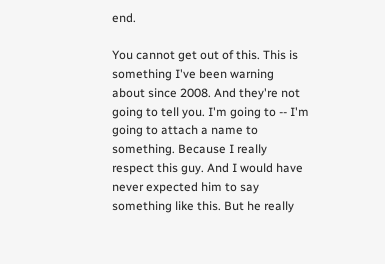end.

You cannot get out of this. This is something I've been warning about since 2008. And they're not going to tell you. I'm going to -- I'm going to attach a name to something. Because I really respect this guy. And I would have never expected him to say something like this. But he really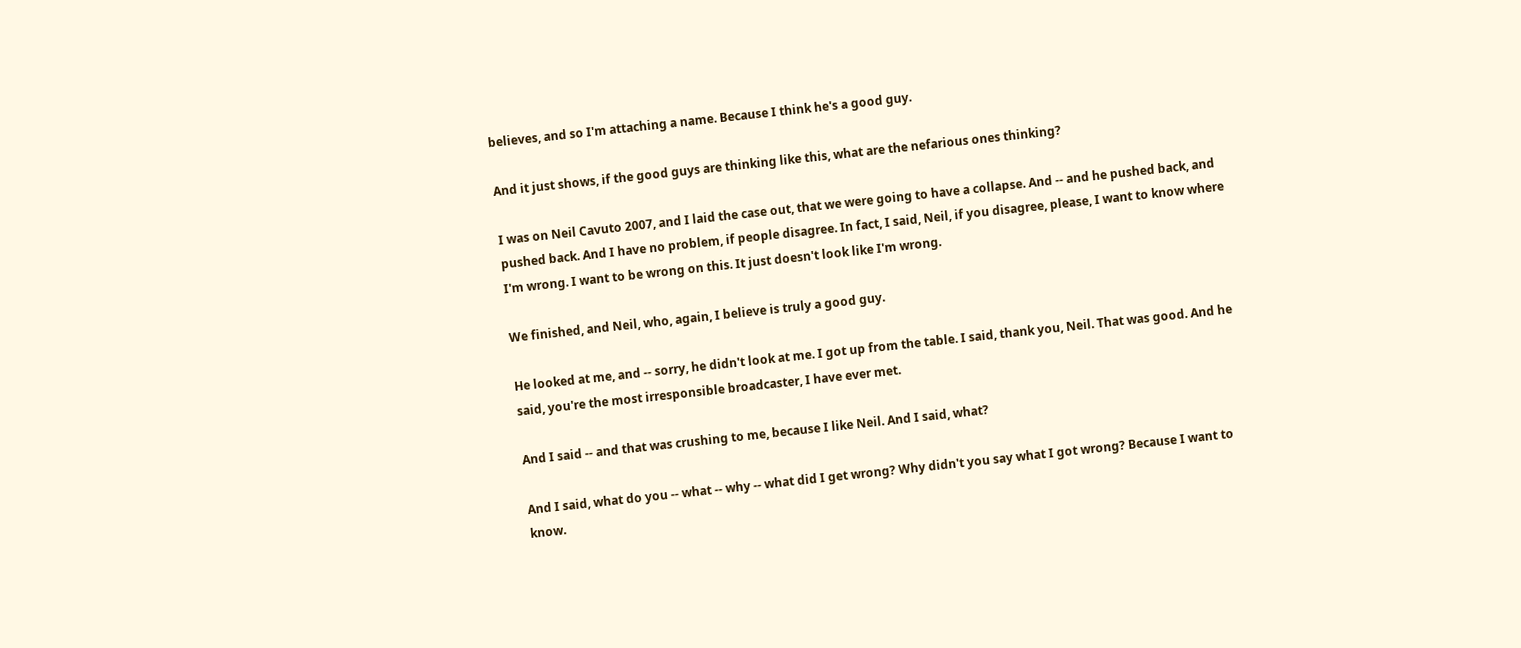believes, and so I'm attaching a name. Because I think he's a good guy.

And it just shows, if the good guys are thinking like this, what are the nefarious ones thinking?

I was on Neil Cavuto 2007, and I laid the case out, that we were going to have a collapse. And -- and he pushed back, and pushed back. And I have no problem, if people disagree. In fact, I said, Neil, if you disagree, please, I want to know where I'm wrong. I want to be wrong on this. It just doesn't look like I'm wrong.

We finished, and Neil, who, again, I believe is truly a good guy.

He looked at me, and -- sorry, he didn't look at me. I got up from the table. I said, thank you, Neil. That was good. And he said, you're the most irresponsible broadcaster, I have ever met.

And I said -- and that was crushing to me, because I like Neil. And I said, what?

And I said, what do you -- what -- why -- what did I get wrong? Why didn't you say what I got wrong? Because I want to know.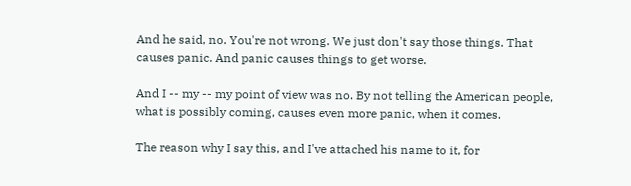And he said, no. You're not wrong. We just don't say those things. That causes panic. And panic causes things to get worse.

And I -- my -- my point of view was no. By not telling the American people, what is possibly coming, causes even more panic, when it comes.

The reason why I say this, and I've attached his name to it, for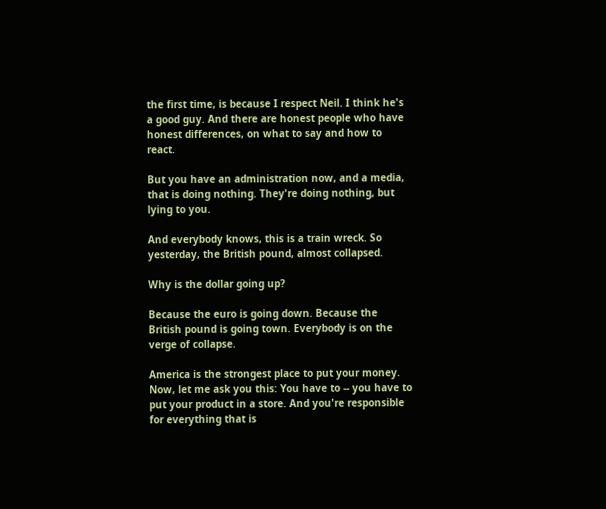the first time, is because I respect Neil. I think he's a good guy. And there are honest people who have honest differences, on what to say and how to react.

But you have an administration now, and a media, that is doing nothing. They're doing nothing, but lying to you.

And everybody knows, this is a train wreck. So yesterday, the British pound, almost collapsed.

Why is the dollar going up?

Because the euro is going down. Because the British pound is going town. Everybody is on the verge of collapse.

America is the strongest place to put your money. Now, let me ask you this: You have to -- you have to put your product in a store. And you're responsible for everything that is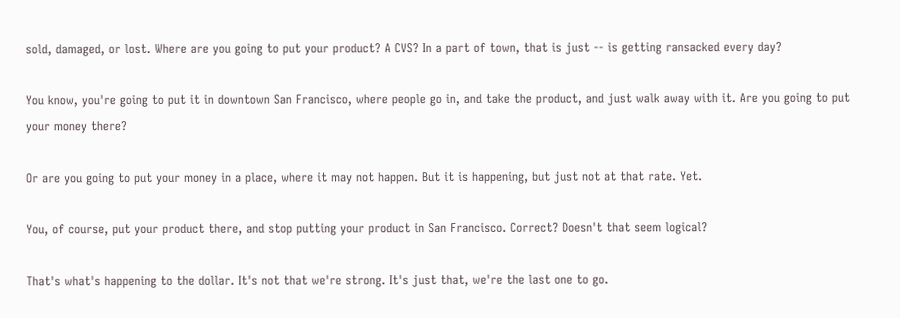sold, damaged, or lost. Where are you going to put your product? A CVS? In a part of town, that is just -- is getting ransacked every day?

You know, you're going to put it in downtown San Francisco, where people go in, and take the product, and just walk away with it. Are you going to put your money there?

Or are you going to put your money in a place, where it may not happen. But it is happening, but just not at that rate. Yet.

You, of course, put your product there, and stop putting your product in San Francisco. Correct? Doesn't that seem logical?

That's what's happening to the dollar. It's not that we're strong. It's just that, we're the last one to go.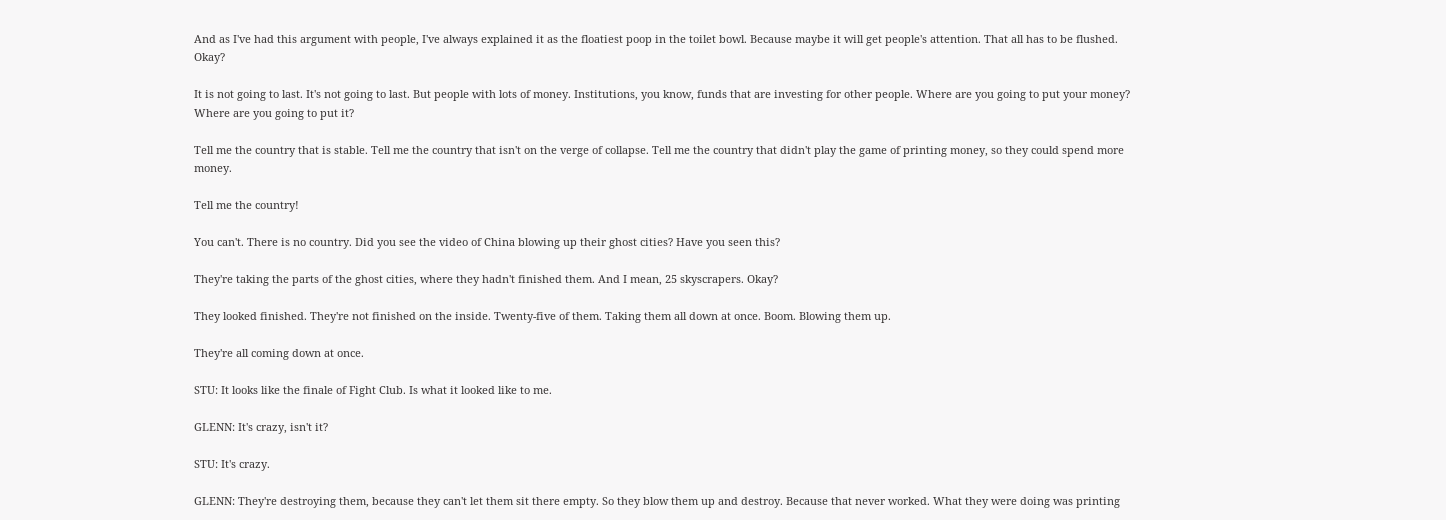And as I've had this argument with people, I've always explained it as the floatiest poop in the toilet bowl. Because maybe it will get people's attention. That all has to be flushed. Okay?

It is not going to last. It's not going to last. But people with lots of money. Institutions, you know, funds that are investing for other people. Where are you going to put your money? Where are you going to put it?

Tell me the country that is stable. Tell me the country that isn't on the verge of collapse. Tell me the country that didn't play the game of printing money, so they could spend more money.

Tell me the country!

You can't. There is no country. Did you see the video of China blowing up their ghost cities? Have you seen this?

They're taking the parts of the ghost cities, where they hadn't finished them. And I mean, 25 skyscrapers. Okay?

They looked finished. They're not finished on the inside. Twenty-five of them. Taking them all down at once. Boom. Blowing them up.

They're all coming down at once.

STU: It looks like the finale of Fight Club. Is what it looked like to me.

GLENN: It's crazy, isn't it?

STU: It's crazy.

GLENN: They're destroying them, because they can't let them sit there empty. So they blow them up and destroy. Because that never worked. What they were doing was printing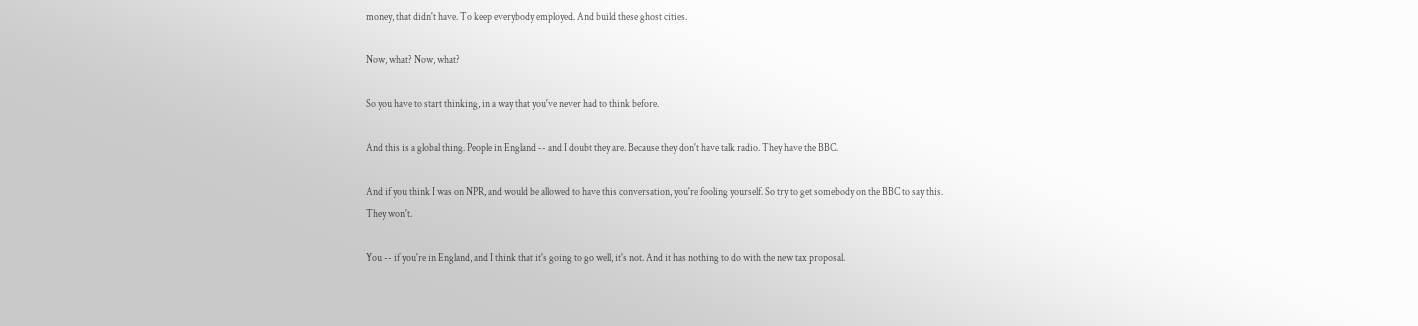money, that didn't have. To keep everybody employed. And build these ghost cities.

Now, what? Now, what?

So you have to start thinking, in a way that you've never had to think before.

And this is a global thing. People in England -- and I doubt they are. Because they don't have talk radio. They have the BBC.

And if you think I was on NPR, and would be allowed to have this conversation, you're fooling yourself. So try to get somebody on the BBC to say this. They won't.

You -- if you're in England, and I think that it's going to go well, it's not. And it has nothing to do with the new tax proposal.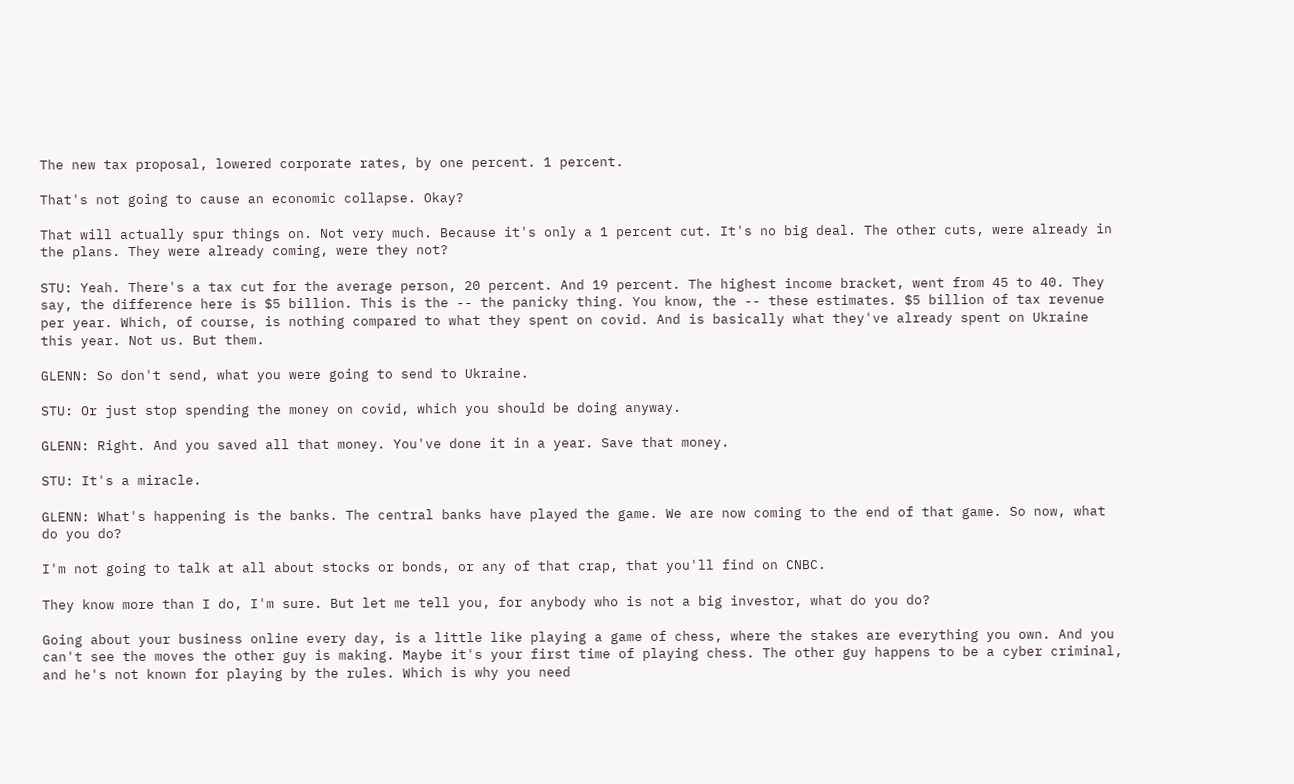The new tax proposal, lowered corporate rates, by one percent. 1 percent.

That's not going to cause an economic collapse. Okay?

That will actually spur things on. Not very much. Because it's only a 1 percent cut. It's no big deal. The other cuts, were already in the plans. They were already coming, were they not?

STU: Yeah. There's a tax cut for the average person, 20 percent. And 19 percent. The highest income bracket, went from 45 to 40. They say, the difference here is $5 billion. This is the -- the panicky thing. You know, the -- these estimates. $5 billion of tax revenue per year. Which, of course, is nothing compared to what they spent on covid. And is basically what they've already spent on Ukraine this year. Not us. But them.

GLENN: So don't send, what you were going to send to Ukraine.

STU: Or just stop spending the money on covid, which you should be doing anyway.

GLENN: Right. And you saved all that money. You've done it in a year. Save that money.

STU: It's a miracle.

GLENN: What's happening is the banks. The central banks have played the game. We are now coming to the end of that game. So now, what do you do?

I'm not going to talk at all about stocks or bonds, or any of that crap, that you'll find on CNBC.

They know more than I do, I'm sure. But let me tell you, for anybody who is not a big investor, what do you do?

Going about your business online every day, is a little like playing a game of chess, where the stakes are everything you own. And you can't see the moves the other guy is making. Maybe it's your first time of playing chess. The other guy happens to be a cyber criminal, and he's not known for playing by the rules. Which is why you need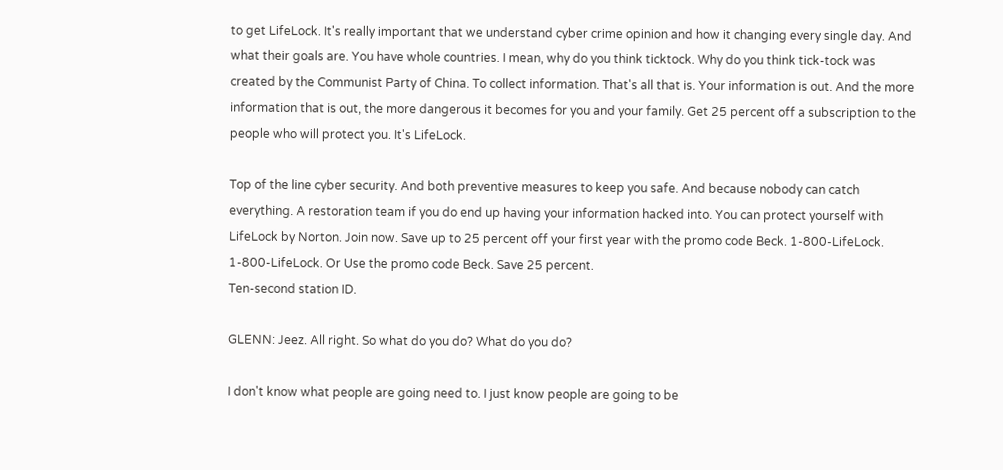to get LifeLock. It's really important that we understand cyber crime opinion and how it changing every single day. And what their goals are. You have whole countries. I mean, why do you think ticktock. Why do you think tick-tock was created by the Communist Party of China. To collect information. That's all that is. Your information is out. And the more information that is out, the more dangerous it becomes for you and your family. Get 25 percent off a subscription to the people who will protect you. It's LifeLock.

Top of the line cyber security. And both preventive measures to keep you safe. And because nobody can catch everything. A restoration team if you do end up having your information hacked into. You can protect yourself with LifeLock by Norton. Join now. Save up to 25 percent off your first year with the promo code Beck. 1-800-LifeLock. 1-800-LifeLock. Or Use the promo code Beck. Save 25 percent.
Ten-second station ID.

GLENN: Jeez. All right. So what do you do? What do you do?

I don't know what people are going need to. I just know people are going to be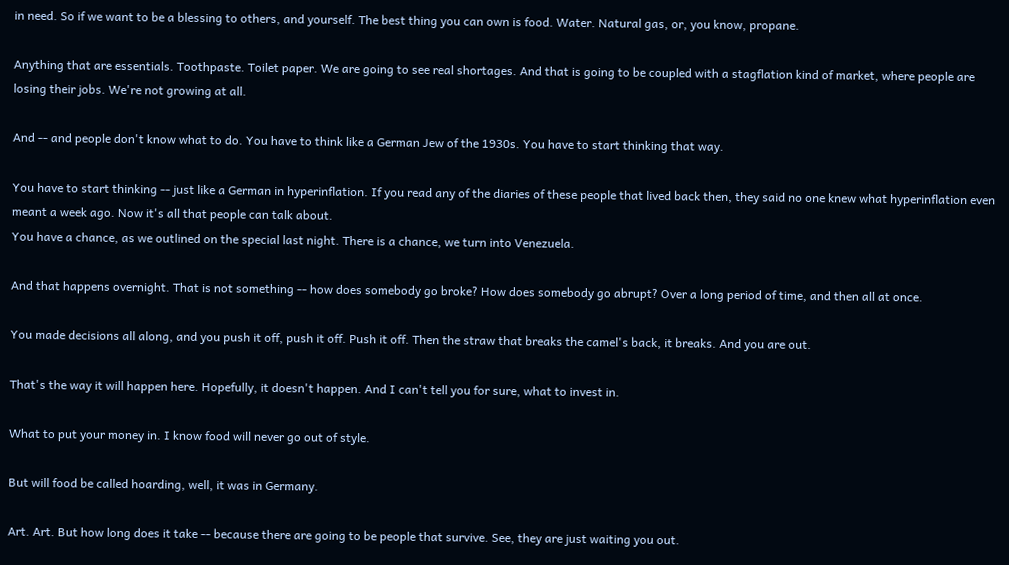in need. So if we want to be a blessing to others, and yourself. The best thing you can own is food. Water. Natural gas, or, you know, propane.

Anything that are essentials. Toothpaste. Toilet paper. We are going to see real shortages. And that is going to be coupled with a stagflation kind of market, where people are losing their jobs. We're not growing at all.

And -- and people don't know what to do. You have to think like a German Jew of the 1930s. You have to start thinking that way.

You have to start thinking -- just like a German in hyperinflation. If you read any of the diaries of these people that lived back then, they said no one knew what hyperinflation even meant a week ago. Now it's all that people can talk about.
You have a chance, as we outlined on the special last night. There is a chance, we turn into Venezuela.

And that happens overnight. That is not something -- how does somebody go broke? How does somebody go abrupt? Over a long period of time, and then all at once.

You made decisions all along, and you push it off, push it off. Push it off. Then the straw that breaks the camel's back, it breaks. And you are out.

That's the way it will happen here. Hopefully, it doesn't happen. And I can't tell you for sure, what to invest in.

What to put your money in. I know food will never go out of style.

But will food be called hoarding, well, it was in Germany.

Art. Art. But how long does it take -- because there are going to be people that survive. See, they are just waiting you out.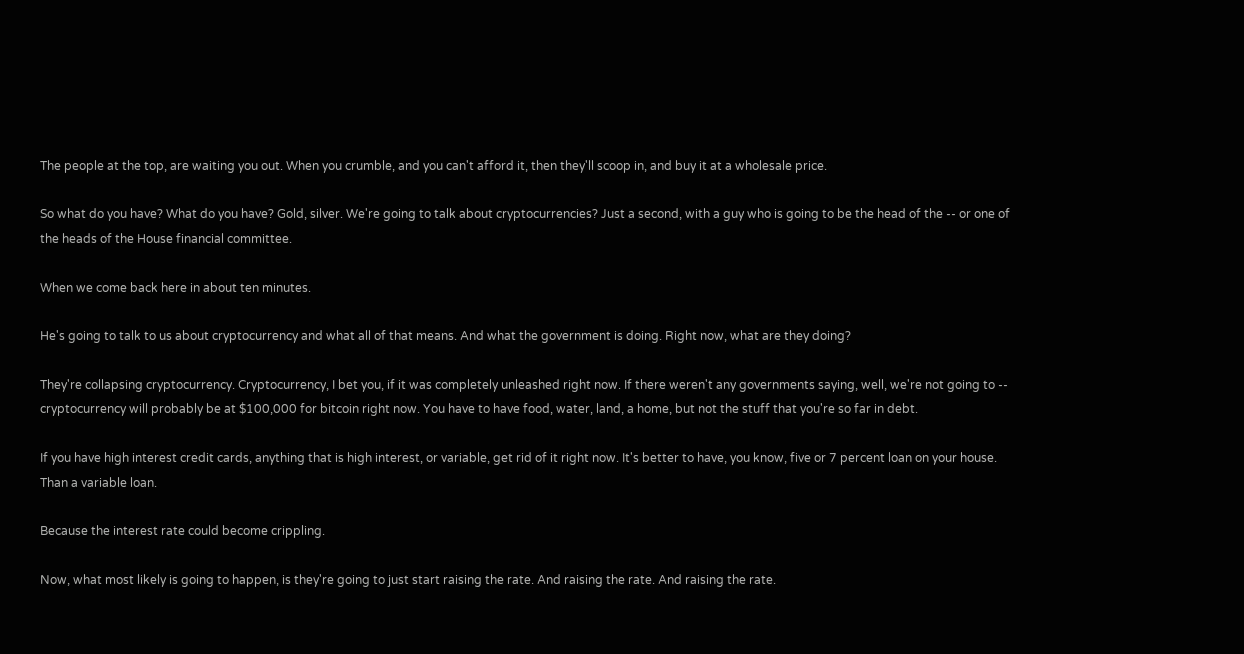The people at the top, are waiting you out. When you crumble, and you can't afford it, then they'll scoop in, and buy it at a wholesale price.

So what do you have? What do you have? Gold, silver. We're going to talk about cryptocurrencies? Just a second, with a guy who is going to be the head of the -- or one of the heads of the House financial committee.

When we come back here in about ten minutes.

He's going to talk to us about cryptocurrency and what all of that means. And what the government is doing. Right now, what are they doing?

They're collapsing cryptocurrency. Cryptocurrency, I bet you, if it was completely unleashed right now. If there weren't any governments saying, well, we're not going to -- cryptocurrency will probably be at $100,000 for bitcoin right now. You have to have food, water, land, a home, but not the stuff that you're so far in debt.

If you have high interest credit cards, anything that is high interest, or variable, get rid of it right now. It's better to have, you know, five or 7 percent loan on your house. Than a variable loan.

Because the interest rate could become crippling.

Now, what most likely is going to happen, is they're going to just start raising the rate. And raising the rate. And raising the rate.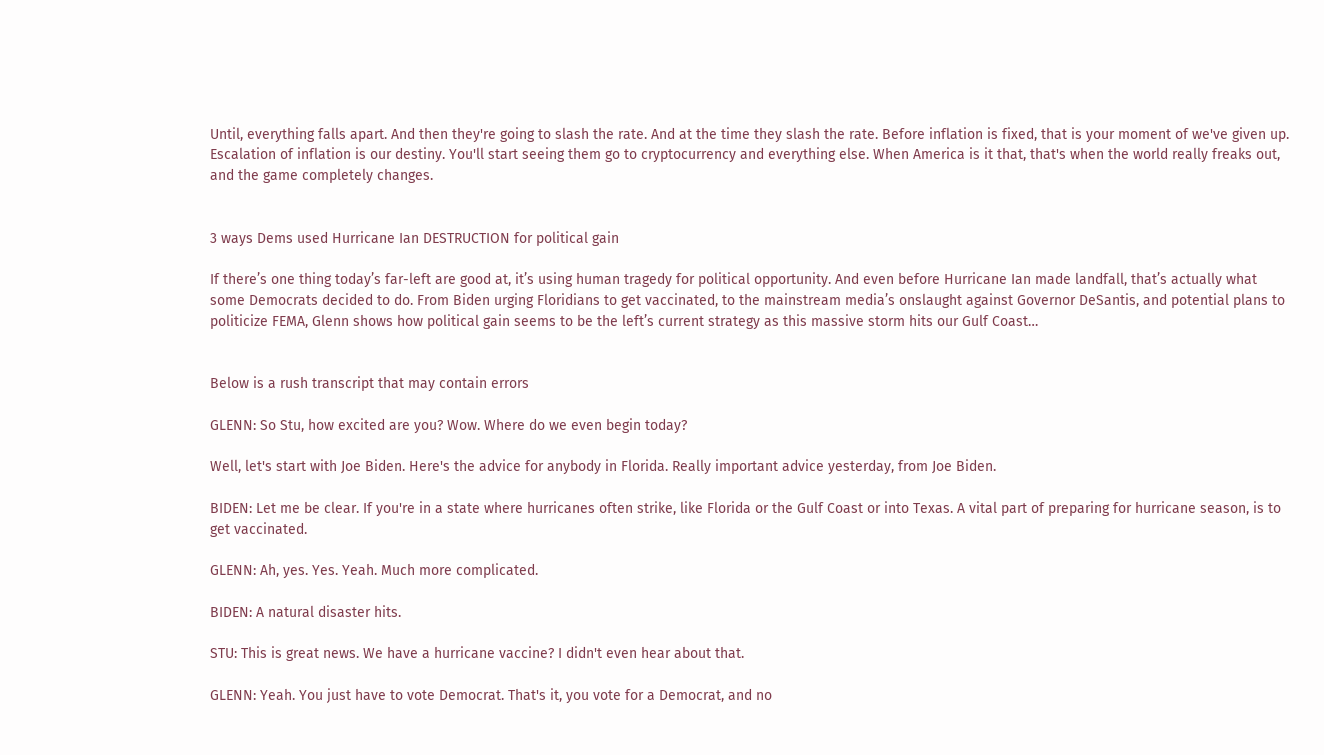Until, everything falls apart. And then they're going to slash the rate. And at the time they slash the rate. Before inflation is fixed, that is your moment of we've given up. Escalation of inflation is our destiny. You'll start seeing them go to cryptocurrency and everything else. When America is it that, that's when the world really freaks out, and the game completely changes.


3 ways Dems used Hurricane Ian DESTRUCTION for political gain

If there’s one thing today’s far-left are good at, it’s using human tragedy for political opportunity. And even before Hurricane Ian made landfall, that’s actually what some Democrats decided to do. From Biden urging Floridians to get vaccinated, to the mainstream media’s onslaught against Governor DeSantis, and potential plans to politicize FEMA, Glenn shows how political gain seems to be the left’s current strategy as this massive storm hits our Gulf Coast…


Below is a rush transcript that may contain errors

GLENN: So Stu, how excited are you? Wow. Where do we even begin today?

Well, let's start with Joe Biden. Here's the advice for anybody in Florida. Really important advice yesterday, from Joe Biden.

BIDEN: Let me be clear. If you're in a state where hurricanes often strike, like Florida or the Gulf Coast or into Texas. A vital part of preparing for hurricane season, is to get vaccinated.

GLENN: Ah, yes. Yes. Yeah. Much more complicated.

BIDEN: A natural disaster hits.

STU: This is great news. We have a hurricane vaccine? I didn't even hear about that.

GLENN: Yeah. You just have to vote Democrat. That's it, you vote for a Democrat, and no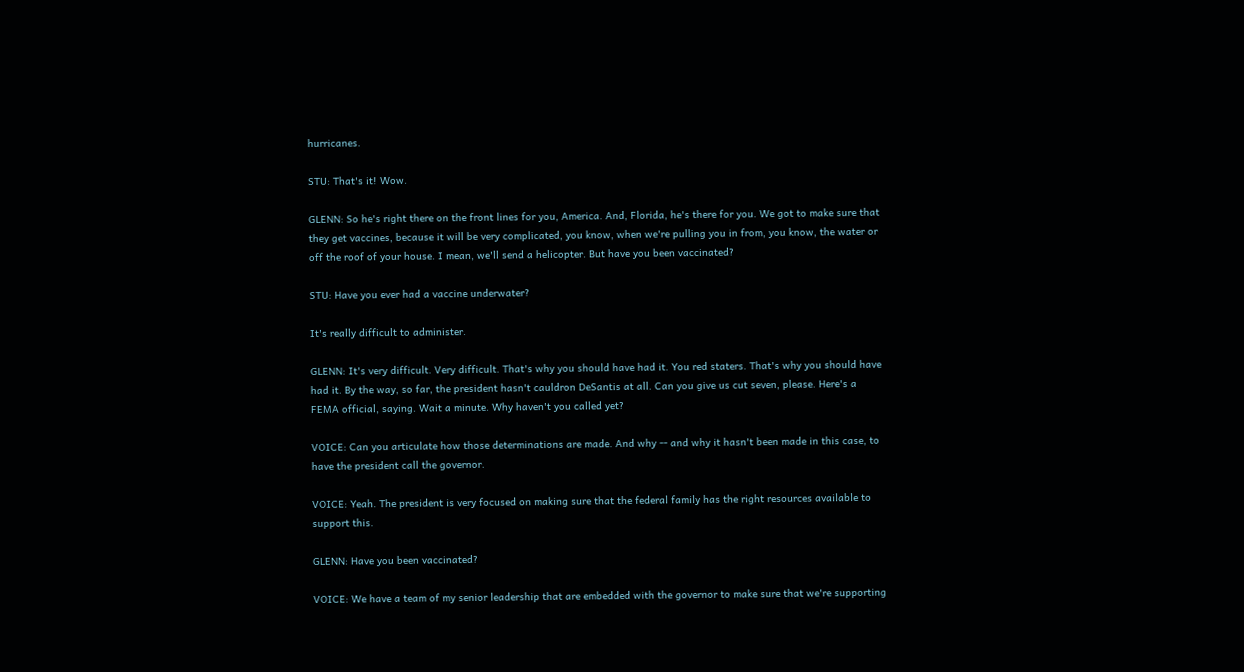hurricanes.

STU: That's it! Wow.

GLENN: So he's right there on the front lines for you, America. And, Florida, he's there for you. We got to make sure that they get vaccines, because it will be very complicated, you know, when we're pulling you in from, you know, the water or off the roof of your house. I mean, we'll send a helicopter. But have you been vaccinated?

STU: Have you ever had a vaccine underwater?

It's really difficult to administer.

GLENN: It's very difficult. Very difficult. That's why you should have had it. You red staters. That's why you should have had it. By the way, so far, the president hasn't cauldron DeSantis at all. Can you give us cut seven, please. Here's a FEMA official, saying. Wait a minute. Why haven't you called yet?

VOICE: Can you articulate how those determinations are made. And why -- and why it hasn't been made in this case, to have the president call the governor.

VOICE: Yeah. The president is very focused on making sure that the federal family has the right resources available to support this.

GLENN: Have you been vaccinated?

VOICE: We have a team of my senior leadership that are embedded with the governor to make sure that we're supporting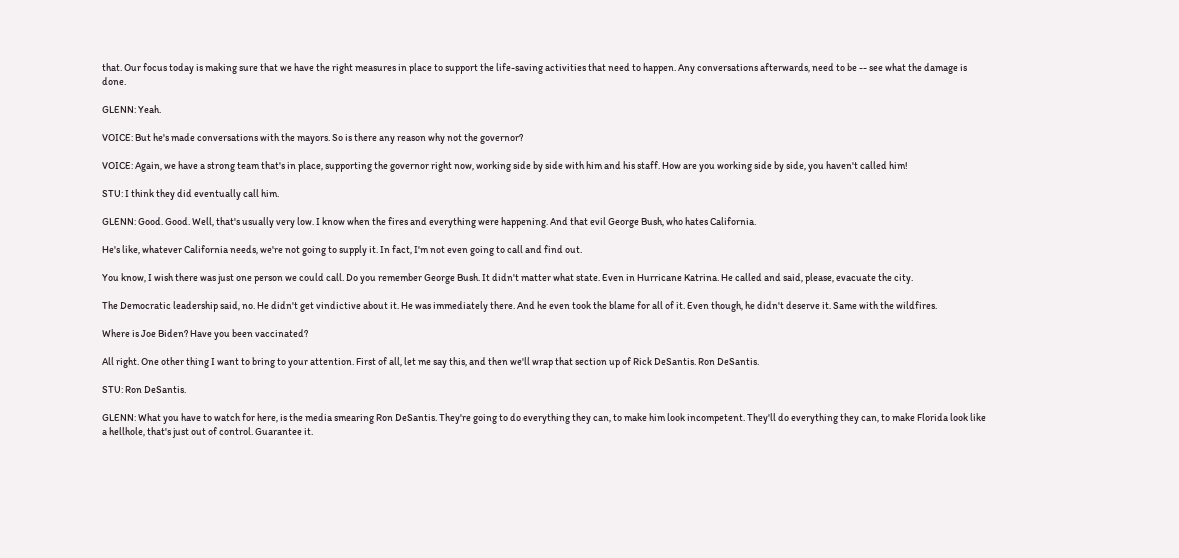that. Our focus today is making sure that we have the right measures in place to support the life-saving activities that need to happen. Any conversations afterwards, need to be -- see what the damage is done.

GLENN: Yeah.

VOICE: But he's made conversations with the mayors. So is there any reason why not the governor?

VOICE: Again, we have a strong team that's in place, supporting the governor right now, working side by side with him and his staff. How are you working side by side, you haven't called him!

STU: I think they did eventually call him.

GLENN: Good. Good. Well, that's usually very low. I know when the fires and everything were happening. And that evil George Bush, who hates California.

He's like, whatever California needs, we're not going to supply it. In fact, I'm not even going to call and find out.

You know, I wish there was just one person we could call. Do you remember George Bush. It didn't matter what state. Even in Hurricane Katrina. He called and said, please, evacuate the city.

The Democratic leadership said, no. He didn't get vindictive about it. He was immediately there. And he even took the blame for all of it. Even though, he didn't deserve it. Same with the wildfires.

Where is Joe Biden? Have you been vaccinated?

All right. One other thing I want to bring to your attention. First of all, let me say this, and then we'll wrap that section up of Rick DeSantis. Ron DeSantis.

STU: Ron DeSantis.

GLENN: What you have to watch for here, is the media smearing Ron DeSantis. They're going to do everything they can, to make him look incompetent. They'll do everything they can, to make Florida look like a hellhole, that's just out of control. Guarantee it.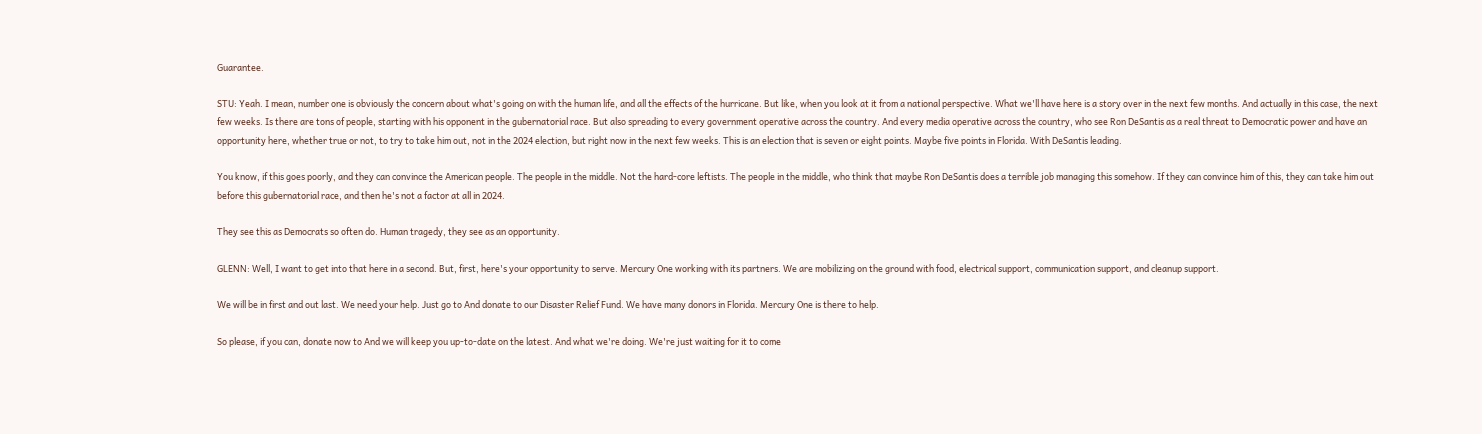Guarantee.

STU: Yeah. I mean, number one is obviously the concern about what's going on with the human life, and all the effects of the hurricane. But like, when you look at it from a national perspective. What we'll have here is a story over in the next few months. And actually in this case, the next few weeks. Is there are tons of people, starting with his opponent in the gubernatorial race. But also spreading to every government operative across the country. And every media operative across the country, who see Ron DeSantis as a real threat to Democratic power and have an opportunity here, whether true or not, to try to take him out, not in the 2024 election, but right now in the next few weeks. This is an election that is seven or eight points. Maybe five points in Florida. With DeSantis leading.

You know, if this goes poorly, and they can convince the American people. The people in the middle. Not the hard-core leftists. The people in the middle, who think that maybe Ron DeSantis does a terrible job managing this somehow. If they can convince him of this, they can take him out before this gubernatorial race, and then he's not a factor at all in 2024.

They see this as Democrats so often do. Human tragedy, they see as an opportunity.

GLENN: Well, I want to get into that here in a second. But, first, here's your opportunity to serve. Mercury One working with its partners. We are mobilizing on the ground with food, electrical support, communication support, and cleanup support.

We will be in first and out last. We need your help. Just go to And donate to our Disaster Relief Fund. We have many donors in Florida. Mercury One is there to help.

So please, if you can, donate now to And we will keep you up-to-date on the latest. And what we're doing. We're just waiting for it to come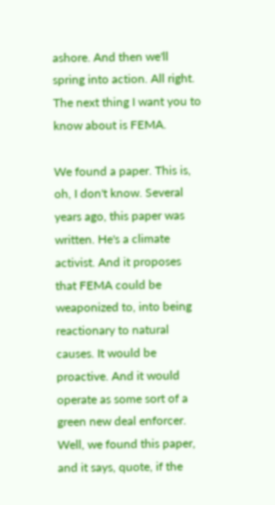ashore. And then we'll spring into action. All right. The next thing I want you to know about is FEMA.

We found a paper. This is, oh, I don't know. Several years ago, this paper was written. He's a climate activist. And it proposes that FEMA could be weaponized to, into being reactionary to natural causes. It would be proactive. And it would operate as some sort of a green new deal enforcer. Well, we found this paper, and it says, quote, if the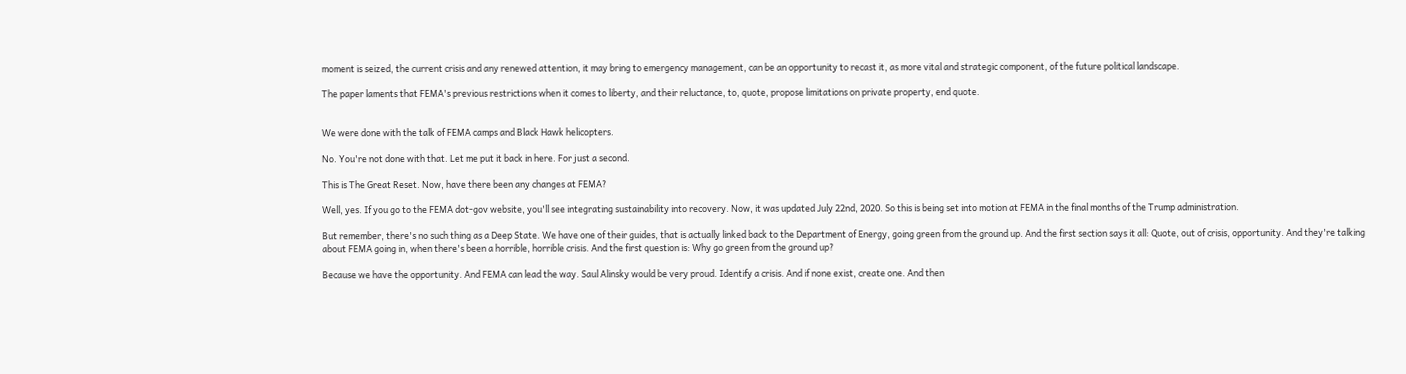moment is seized, the current crisis and any renewed attention, it may bring to emergency management, can be an opportunity to recast it, as more vital and strategic component, of the future political landscape.

The paper laments that FEMA's previous restrictions when it comes to liberty, and their reluctance, to, quote, propose limitations on private property, end quote.


We were done with the talk of FEMA camps and Black Hawk helicopters.

No. You're not done with that. Let me put it back in here. For just a second.

This is The Great Reset. Now, have there been any changes at FEMA?

Well, yes. If you go to the FEMA dot-gov website, you'll see integrating sustainability into recovery. Now, it was updated July 22nd, 2020. So this is being set into motion at FEMA in the final months of the Trump administration.

But remember, there's no such thing as a Deep State. We have one of their guides, that is actually linked back to the Department of Energy, going green from the ground up. And the first section says it all: Quote, out of crisis, opportunity. And they're talking about FEMA going in, when there's been a horrible, horrible crisis. And the first question is: Why go green from the ground up?

Because we have the opportunity. And FEMA can lead the way. Saul Alinsky would be very proud. Identify a crisis. And if none exist, create one. And then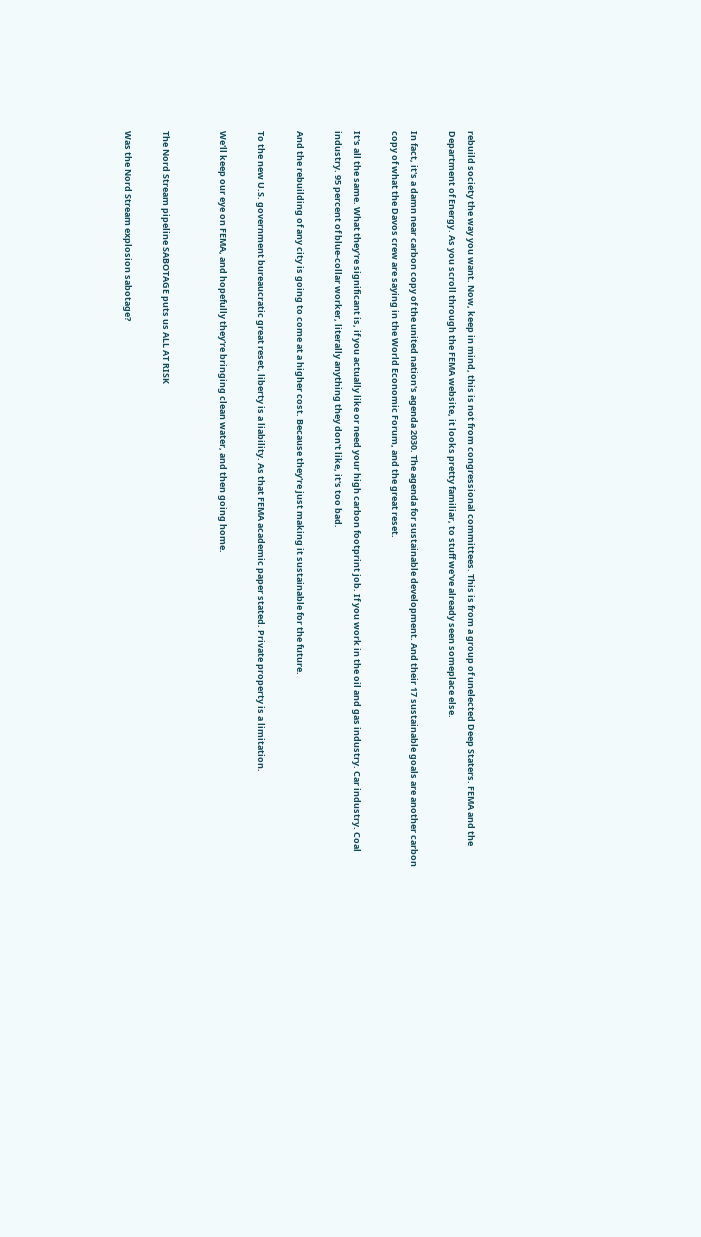rebuild society the way you want. Now, keep in mind, this is not from congressional committees. This is from a group of unelected Deep Staters. FEMA and the Department of Energy. As you scroll through the FEMA website, it looks pretty familiar, to stuff we've already seen someplace else.

In fact, it's a damn near carbon copy of the united nation's agenda 2030. The agenda for sustainable development. And their 17 sustainable goals are another carbon copy of what the Davos crew are saying in the World Economic Forum, and the great reset.

It's all the same. What they're significant is, if you actually like or need your high carbon footprint job. If you work in the oil and gas industry. Car industry. Coal industry. 95 percent of blue-collar worker, literally anything they don't like, it's too bad.

And the rebuilding of any city is going to come at a higher cost. Because they're just making it sustainable for the future.

To the new U.S. government bureaucratic great reset, liberty is a liability. As that FEMA academic paper stated. Private property is a limitation.

We'll keep our eye on FEMA, and hopefully they're bringing clean water, and then going home.


The Nord Stream pipeline SABOTAGE puts us ALL AT RISK

Was the Nord Stream explosion sabotage?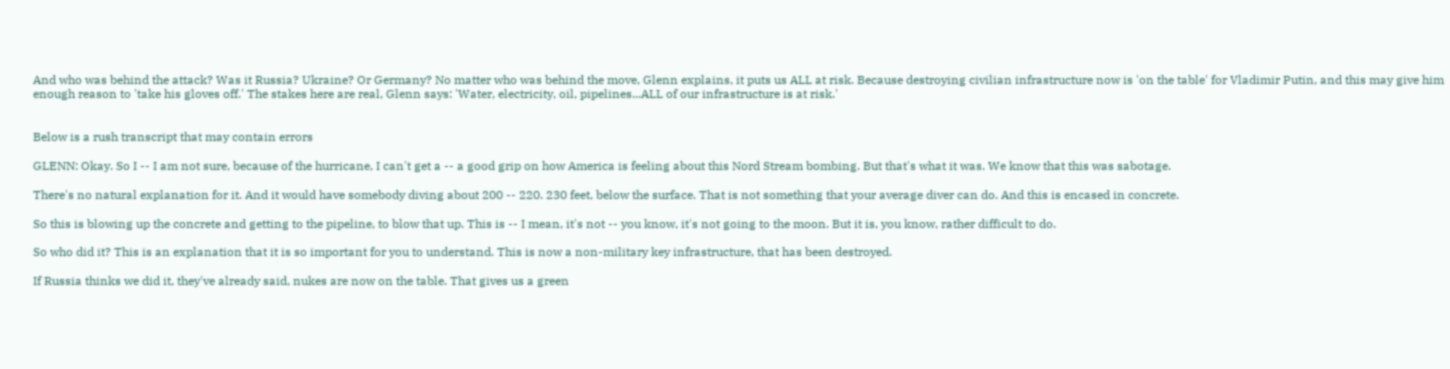And who was behind the attack? Was it Russia? Ukraine? Or Germany? No matter who was behind the move, Glenn explains, it puts us ALL at risk. Because destroying civilian infrastructure now is 'on the table' for Vladimir Putin, and this may give him enough reason to 'take his gloves off.' The stakes here are real, Glenn says: 'Water, electricity, oil, pipelines...ALL of our infrastructure is at risk.'


Below is a rush transcript that may contain errors

GLENN: Okay. So I -- I am not sure, because of the hurricane, I can't get a -- a good grip on how America is feeling about this Nord Stream bombing. But that's what it was. We know that this was sabotage.

There's no natural explanation for it. And it would have somebody diving about 200 -- 220. 230 feet, below the surface. That is not something that your average diver can do. And this is encased in concrete.

So this is blowing up the concrete and getting to the pipeline, to blow that up. This is -- I mean, it's not -- you know, it's not going to the moon. But it is, you know, rather difficult to do.

So who did it? This is an explanation that it is so important for you to understand. This is now a non-military key infrastructure, that has been destroyed.

If Russia thinks we did it, they've already said, nukes are now on the table. That gives us a green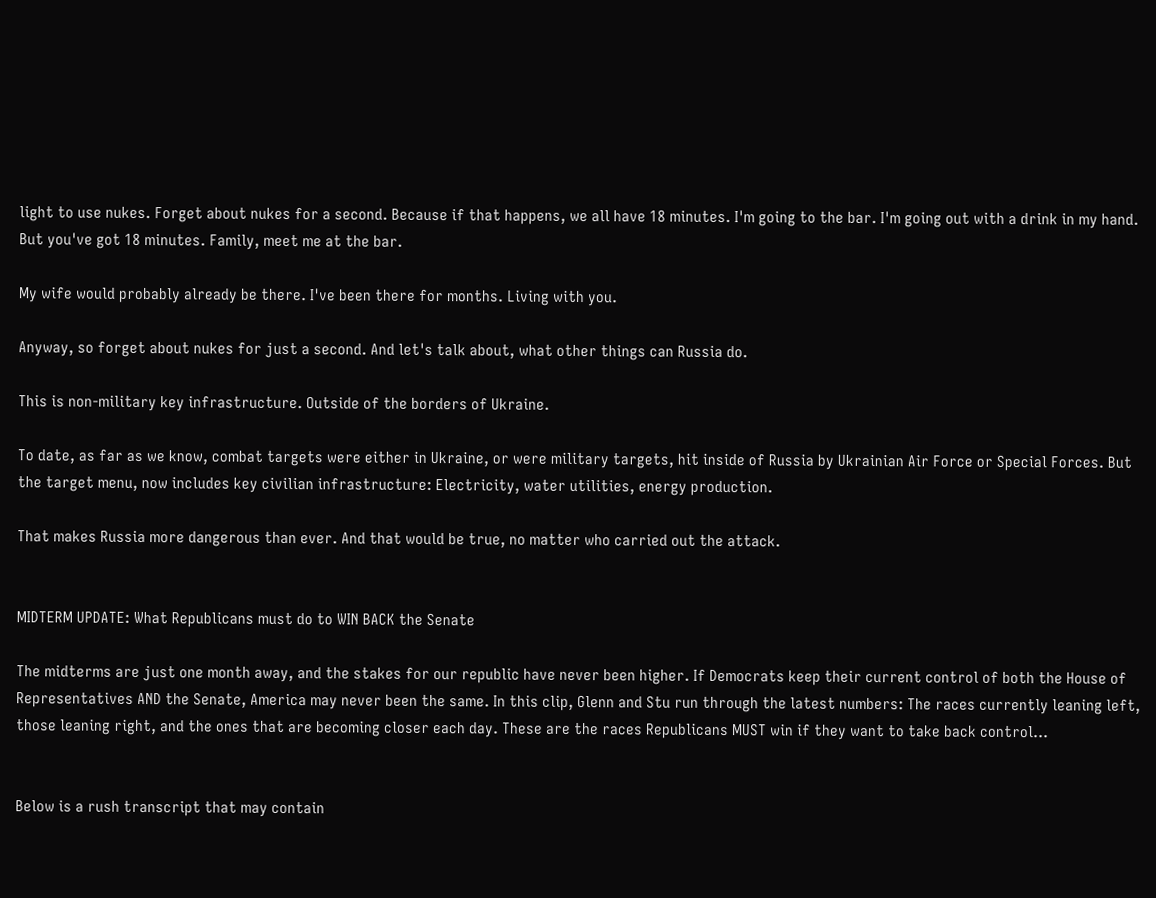light to use nukes. Forget about nukes for a second. Because if that happens, we all have 18 minutes. I'm going to the bar. I'm going out with a drink in my hand. But you've got 18 minutes. Family, meet me at the bar.

My wife would probably already be there. I've been there for months. Living with you.

Anyway, so forget about nukes for just a second. And let's talk about, what other things can Russia do.

This is non-military key infrastructure. Outside of the borders of Ukraine.

To date, as far as we know, combat targets were either in Ukraine, or were military targets, hit inside of Russia by Ukrainian Air Force or Special Forces. But the target menu, now includes key civilian infrastructure: Electricity, water utilities, energy production.

That makes Russia more dangerous than ever. And that would be true, no matter who carried out the attack.


MIDTERM UPDATE: What Republicans must do to WIN BACK the Senate

The midterms are just one month away, and the stakes for our republic have never been higher. If Democrats keep their current control of both the House of Representatives AND the Senate, America may never been the same. In this clip, Glenn and Stu run through the latest numbers: The races currently leaning left, those leaning right, and the ones that are becoming closer each day. These are the races Republicans MUST win if they want to take back control…


Below is a rush transcript that may contain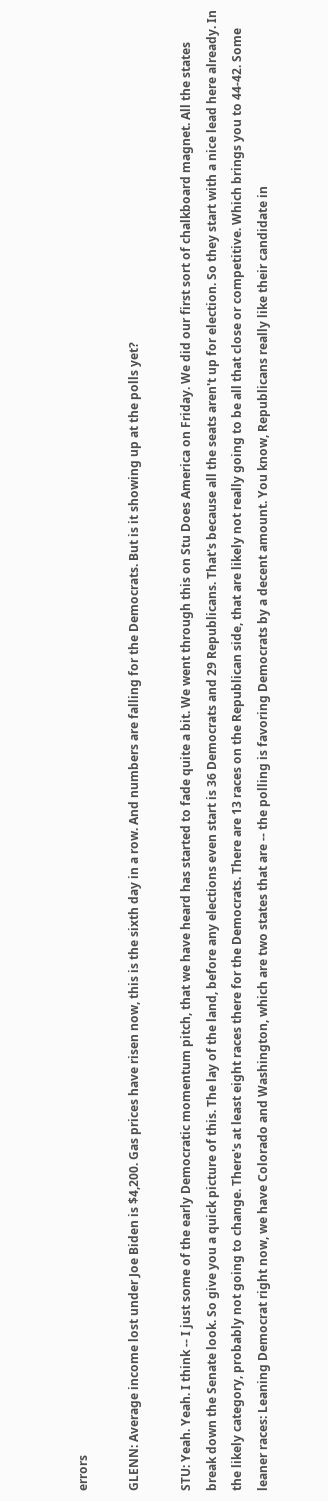errors

GLENN: Average income lost under Joe Biden is $4,200. Gas prices have risen now, this is the sixth day in a row. And numbers are falling for the Democrats. But is it showing up at the polls yet?

STU: Yeah. Yeah. I think -- I just some of the early Democratic momentum pitch, that we have heard has started to fade quite a bit. We went through this on Stu Does America on Friday. We did our first sort of chalkboard magnet. All the states break down the Senate look. So give you a quick picture of this. The lay of the land, before any elections even start is 36 Democrats and 29 Republicans. That's because all the seats aren't up for election. So they start with a nice lead here already. In the likely category, probably not going to change. There's at least eight races there for the Democrats. There are 13 races on the Republican side, that are likely not really going to be all that close or competitive. Which brings you to 44-42. Some leaner races: Leaning Democrat right now, we have Colorado and Washington, which are two states that are -- the polling is favoring Democrats by a decent amount. You know, Republicans really like their candidate in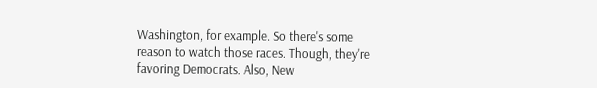Washington, for example. So there's some reason to watch those races. Though, they're favoring Democrats. Also, New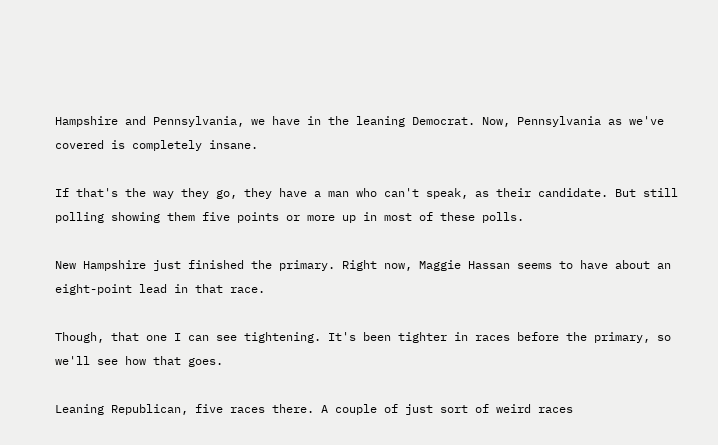Hampshire and Pennsylvania, we have in the leaning Democrat. Now, Pennsylvania as we've covered is completely insane.

If that's the way they go, they have a man who can't speak, as their candidate. But still polling showing them five points or more up in most of these polls.

New Hampshire just finished the primary. Right now, Maggie Hassan seems to have about an eight-point lead in that race.

Though, that one I can see tightening. It's been tighter in races before the primary, so we'll see how that goes.

Leaning Republican, five races there. A couple of just sort of weird races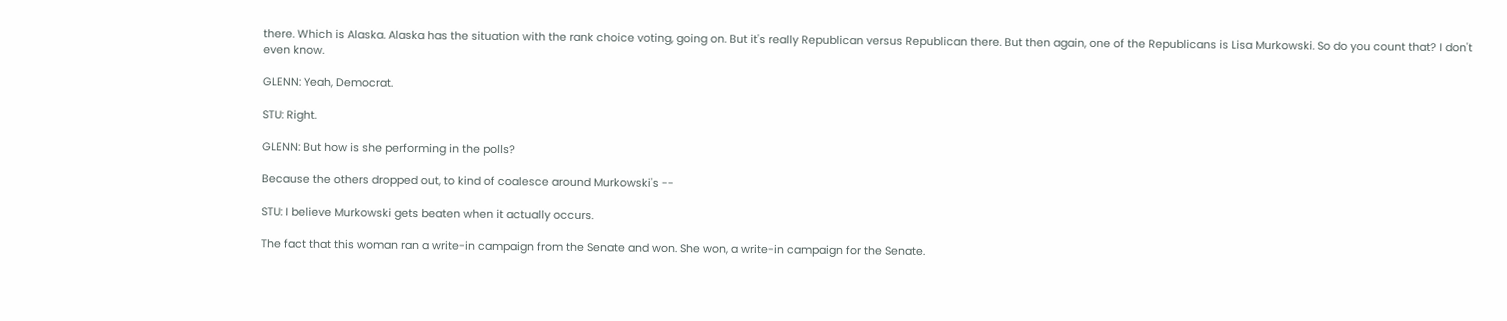there. Which is Alaska. Alaska has the situation with the rank choice voting, going on. But it's really Republican versus Republican there. But then again, one of the Republicans is Lisa Murkowski. So do you count that? I don't even know.

GLENN: Yeah, Democrat.

STU: Right.

GLENN: But how is she performing in the polls?

Because the others dropped out, to kind of coalesce around Murkowski's --

STU: I believe Murkowski gets beaten when it actually occurs.

The fact that this woman ran a write-in campaign from the Senate and won. She won, a write-in campaign for the Senate.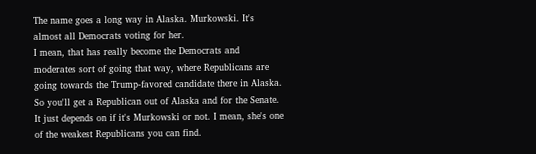The name goes a long way in Alaska. Murkowski. It's almost all Democrats voting for her.
I mean, that has really become the Democrats and moderates sort of going that way, where Republicans are going towards the Trump-favored candidate there in Alaska. So you'll get a Republican out of Alaska and for the Senate. It just depends on if it's Murkowski or not. I mean, she's one of the weakest Republicans you can find.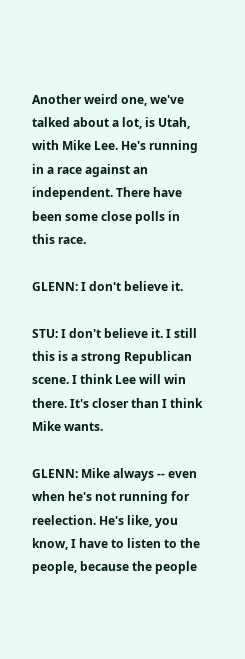Another weird one, we've talked about a lot, is Utah, with Mike Lee. He's running in a race against an independent. There have been some close polls in this race.

GLENN: I don't believe it.

STU: I don't believe it. I still this is a strong Republican scene. I think Lee will win there. It's closer than I think Mike wants.

GLENN: Mike always -- even when he's not running for reelection. He's like, you know, I have to listen to the people, because the people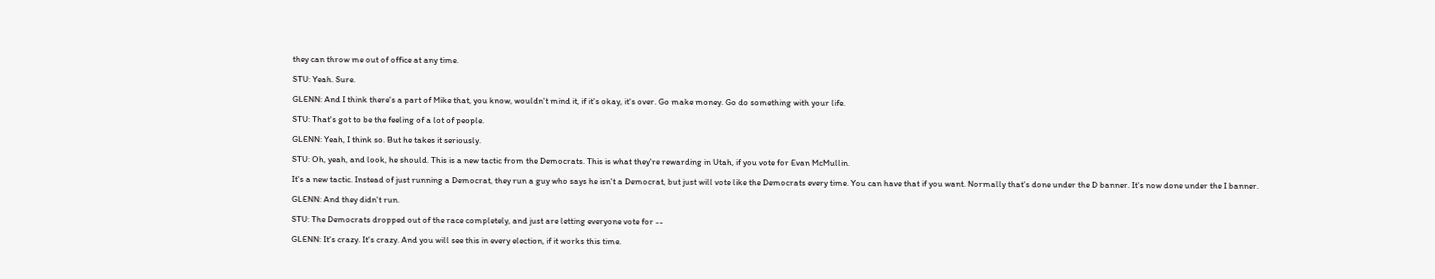they can throw me out of office at any time.

STU: Yeah. Sure.

GLENN: And I think there's a part of Mike that, you know, wouldn't mind it, if it's okay, it's over. Go make money. Go do something with your life.

STU: That's got to be the feeling of a lot of people.

GLENN: Yeah, I think so. But he takes it seriously.

STU: Oh, yeah, and look, he should. This is a new tactic from the Democrats. This is what they're rewarding in Utah, if you vote for Evan McMullin.

It's a new tactic. Instead of just running a Democrat, they run a guy who says he isn't a Democrat, but just will vote like the Democrats every time. You can have that if you want. Normally that's done under the D banner. It's now done under the I banner.

GLENN: And they didn't run.

STU: The Democrats dropped out of the race completely, and just are letting everyone vote for --

GLENN: It's crazy. It's crazy. And you will see this in every election, if it works this time.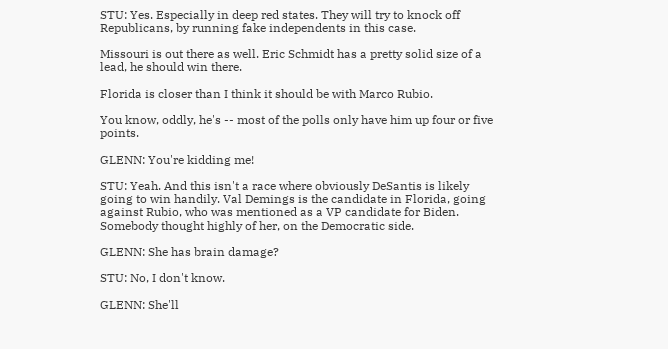STU: Yes. Especially in deep red states. They will try to knock off Republicans, by running fake independents in this case.

Missouri is out there as well. Eric Schmidt has a pretty solid size of a lead, he should win there.

Florida is closer than I think it should be with Marco Rubio.

You know, oddly, he's -- most of the polls only have him up four or five points.

GLENN: You're kidding me!

STU: Yeah. And this isn't a race where obviously DeSantis is likely going to win handily. Val Demings is the candidate in Florida, going against Rubio, who was mentioned as a VP candidate for Biden. Somebody thought highly of her, on the Democratic side.

GLENN: She has brain damage?

STU: No, I don't know.

GLENN: She'll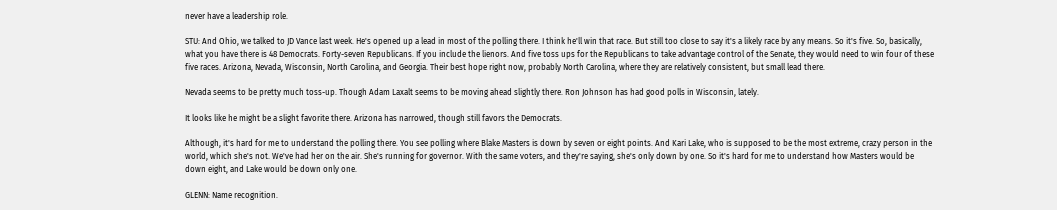never have a leadership role.

STU: And Ohio, we talked to JD Vance last week. He's opened up a lead in most of the polling there. I think he'll win that race. But still too close to say it's a likely race by any means. So it's five. So, basically, what you have there is 48 Democrats. Forty-seven Republicans. If you include the lienors. And five toss ups for the Republicans to take advantage control of the Senate, they would need to win four of these five races. Arizona, Nevada, Wisconsin, North Carolina, and Georgia. Their best hope right now, probably North Carolina, where they are relatively consistent, but small lead there.

Nevada seems to be pretty much toss-up. Though Adam Laxalt seems to be moving ahead slightly there. Ron Johnson has had good polls in Wisconsin, lately.

It looks like he might be a slight favorite there. Arizona has narrowed, though still favors the Democrats.

Although, it's hard for me to understand the polling there. You see polling where Blake Masters is down by seven or eight points. And Kari Lake, who is supposed to be the most extreme, crazy person in the world, which she's not. We've had her on the air. She's running for governor. With the same voters, and they're saying, she's only down by one. So it's hard for me to understand how Masters would be down eight, and Lake would be down only one.

GLENN: Name recognition.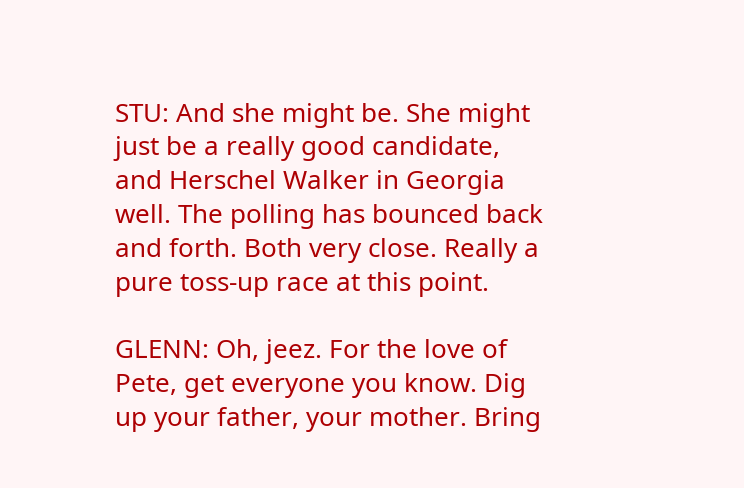STU: And she might be. She might just be a really good candidate, and Herschel Walker in Georgia well. The polling has bounced back and forth. Both very close. Really a pure toss-up race at this point.

GLENN: Oh, jeez. For the love of Pete, get everyone you know. Dig up your father, your mother. Bring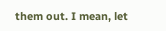them out. I mean, let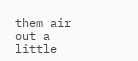them air out a little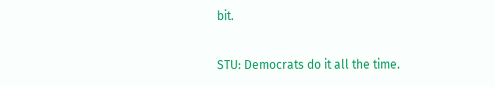bit.

STU: Democrats do it all the time.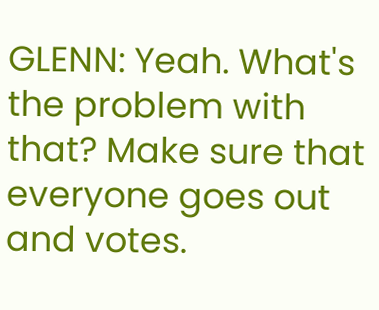GLENN: Yeah. What's the problem with that? Make sure that everyone goes out and votes.